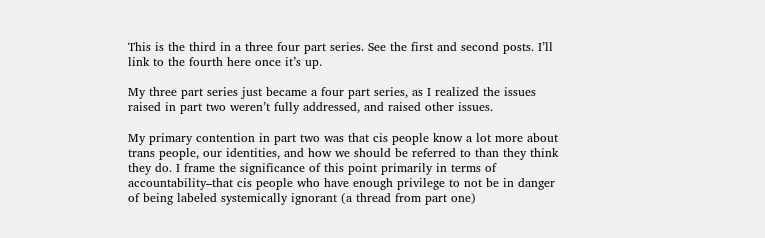This is the third in a three four part series. See the first and second posts. I’ll link to the fourth here once it’s up.

My three part series just became a four part series, as I realized the issues raised in part two weren’t fully addressed, and raised other issues.

My primary contention in part two was that cis people know a lot more about trans people, our identities, and how we should be referred to than they think they do. I frame the significance of this point primarily in terms of accountability–that cis people who have enough privilege to not be in danger of being labeled systemically ignorant (a thread from part one)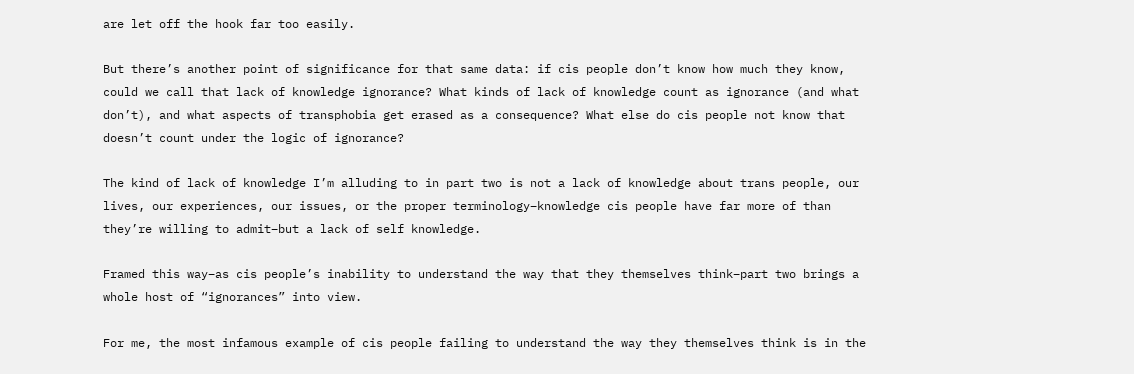are let off the hook far too easily.

But there’s another point of significance for that same data: if cis people don’t know how much they know, could we call that lack of knowledge ignorance? What kinds of lack of knowledge count as ignorance (and what don’t), and what aspects of transphobia get erased as a consequence? What else do cis people not know that doesn’t count under the logic of ignorance?

The kind of lack of knowledge I’m alluding to in part two is not a lack of knowledge about trans people, our lives, our experiences, our issues, or the proper terminology–knowledge cis people have far more of than they’re willing to admit–but a lack of self knowledge.

Framed this way–as cis people’s inability to understand the way that they themselves think–part two brings a whole host of “ignorances” into view.

For me, the most infamous example of cis people failing to understand the way they themselves think is in the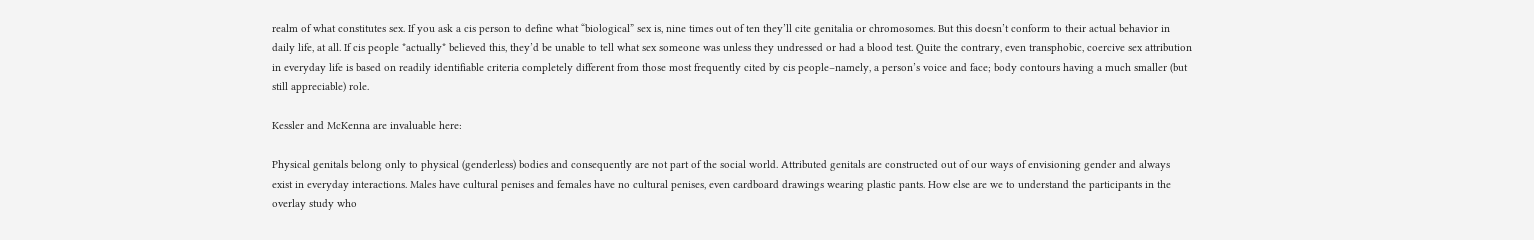realm of what constitutes sex. If you ask a cis person to define what “biological” sex is, nine times out of ten they’ll cite genitalia or chromosomes. But this doesn’t conform to their actual behavior in daily life, at all. If cis people *actually* believed this, they’d be unable to tell what sex someone was unless they undressed or had a blood test. Quite the contrary, even transphobic, coercive sex attribution in everyday life is based on readily identifiable criteria completely different from those most frequently cited by cis people–namely, a person’s voice and face; body contours having a much smaller (but still appreciable) role.

Kessler and McKenna are invaluable here:

Physical genitals belong only to physical (genderless) bodies and consequently are not part of the social world. Attributed genitals are constructed out of our ways of envisioning gender and always exist in everyday interactions. Males have cultural penises and females have no cultural penises, even cardboard drawings wearing plastic pants. How else are we to understand the participants in the overlay study who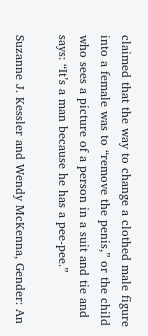claimed that the way to change a clothed male figure into a female was to “remove the penis,” or the child who sees a picture of a person in a suit and tie and says: “It’s a man because he has a pee-pee.”

Suzanne J. Kessler and Wendy McKenna, Gender: An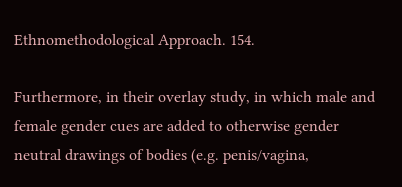Ethnomethodological Approach. 154.

Furthermore, in their overlay study, in which male and female gender cues are added to otherwise gender neutral drawings of bodies (e.g. penis/vagina,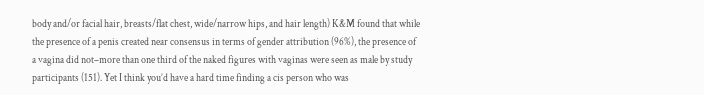body and/or facial hair, breasts/flat chest, wide/narrow hips, and hair length) K&M found that while the presence of a penis created near consensus in terms of gender attribution (96%), the presence of a vagina did not–more than one third of the naked figures with vaginas were seen as male by study participants (151). Yet I think you’d have a hard time finding a cis person who was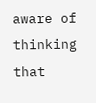aware of thinking that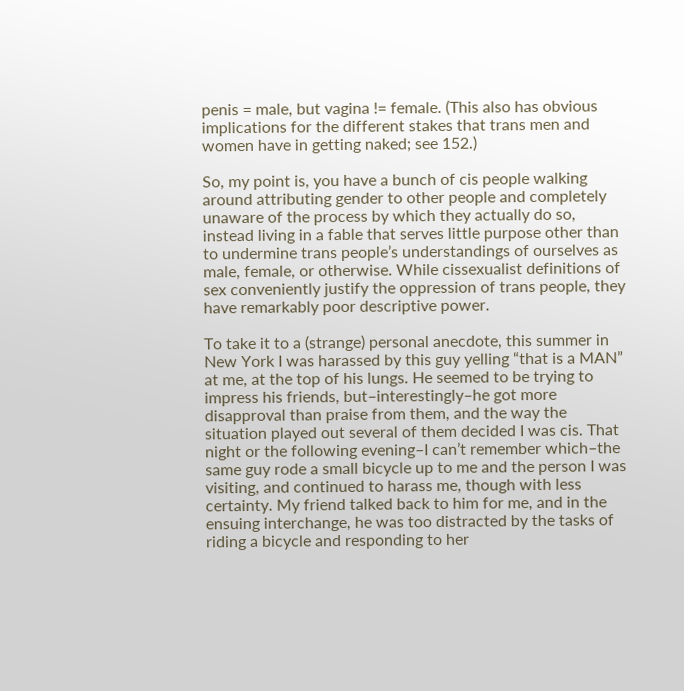penis = male, but vagina != female. (This also has obvious implications for the different stakes that trans men and women have in getting naked; see 152.)

So, my point is, you have a bunch of cis people walking around attributing gender to other people and completely unaware of the process by which they actually do so, instead living in a fable that serves little purpose other than to undermine trans people’s understandings of ourselves as male, female, or otherwise. While cissexualist definitions of sex conveniently justify the oppression of trans people, they have remarkably poor descriptive power.

To take it to a (strange) personal anecdote, this summer in New York I was harassed by this guy yelling “that is a MAN” at me, at the top of his lungs. He seemed to be trying to impress his friends, but–interestingly–he got more disapproval than praise from them, and the way the situation played out several of them decided I was cis. That night or the following evening–I can’t remember which–the same guy rode a small bicycle up to me and the person I was visiting, and continued to harass me, though with less certainty. My friend talked back to him for me, and in the ensuing interchange, he was too distracted by the tasks of riding a bicycle and responding to her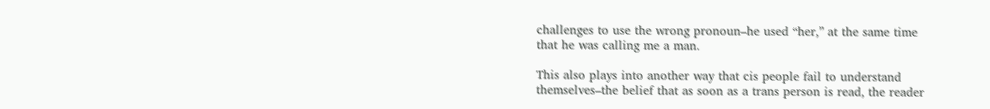challenges to use the wrong pronoun–he used “her,” at the same time that he was calling me a man.

This also plays into another way that cis people fail to understand themselves–the belief that as soon as a trans person is read, the reader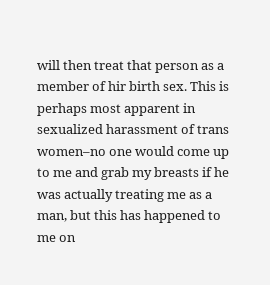will then treat that person as a member of hir birth sex. This is perhaps most apparent in sexualized harassment of trans women–no one would come up to me and grab my breasts if he was actually treating me as a man, but this has happened to me on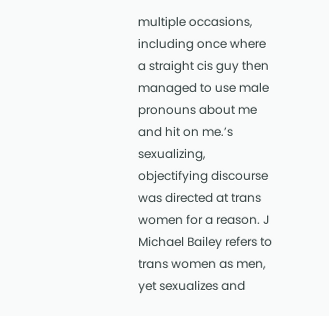multiple occasions, including once where a straight cis guy then managed to use male pronouns about me and hit on me.’s sexualizing, objectifying discourse was directed at trans women for a reason. J Michael Bailey refers to trans women as men, yet sexualizes and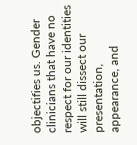objectifies us. Gender clinicians that have no respect for our identities will still dissect our presentation, appearance, and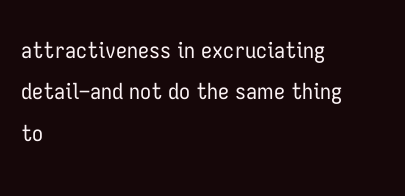attractiveness in excruciating detail–and not do the same thing to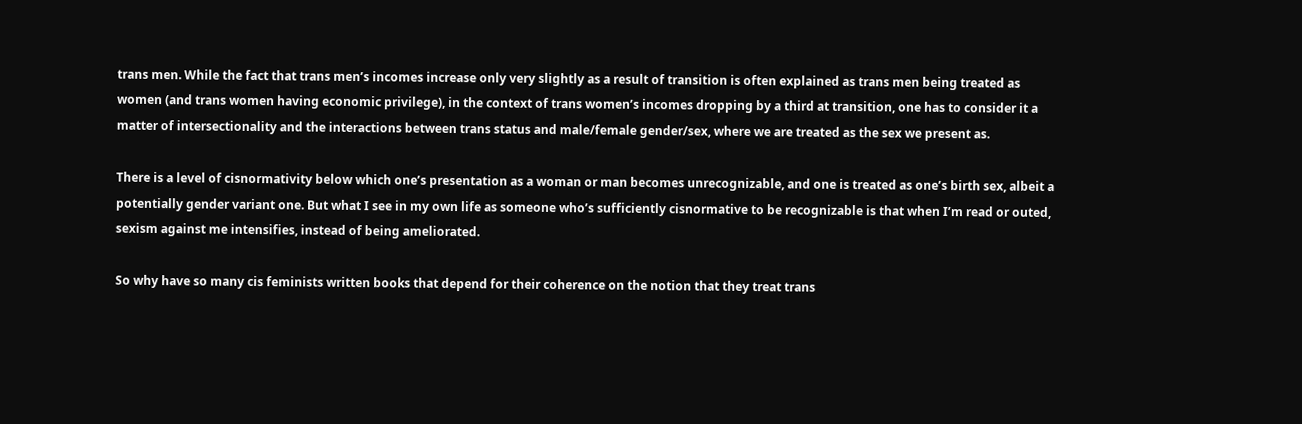trans men. While the fact that trans men’s incomes increase only very slightly as a result of transition is often explained as trans men being treated as women (and trans women having economic privilege), in the context of trans women’s incomes dropping by a third at transition, one has to consider it a matter of intersectionality and the interactions between trans status and male/female gender/sex, where we are treated as the sex we present as.

There is a level of cisnormativity below which one’s presentation as a woman or man becomes unrecognizable, and one is treated as one’s birth sex, albeit a potentially gender variant one. But what I see in my own life as someone who’s sufficiently cisnormative to be recognizable is that when I’m read or outed, sexism against me intensifies, instead of being ameliorated.

So why have so many cis feminists written books that depend for their coherence on the notion that they treat trans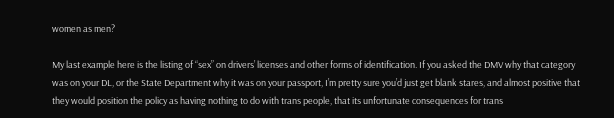women as men?

My last example here is the listing of “sex” on drivers’ licenses and other forms of identification. If you asked the DMV why that category was on your DL, or the State Department why it was on your passport, I’m pretty sure you’d just get blank stares, and almost positive that they would position the policy as having nothing to do with trans people, that its unfortunate consequences for trans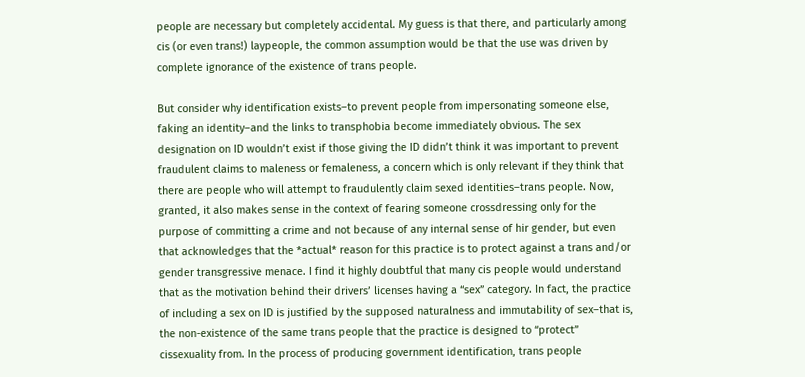people are necessary but completely accidental. My guess is that there, and particularly among cis (or even trans!) laypeople, the common assumption would be that the use was driven by complete ignorance of the existence of trans people.

But consider why identification exists–to prevent people from impersonating someone else, faking an identity–and the links to transphobia become immediately obvious. The sex designation on ID wouldn’t exist if those giving the ID didn’t think it was important to prevent fraudulent claims to maleness or femaleness, a concern which is only relevant if they think that there are people who will attempt to fraudulently claim sexed identities–trans people. Now, granted, it also makes sense in the context of fearing someone crossdressing only for the purpose of committing a crime and not because of any internal sense of hir gender, but even that acknowledges that the *actual* reason for this practice is to protect against a trans and/or gender transgressive menace. I find it highly doubtful that many cis people would understand that as the motivation behind their drivers’ licenses having a “sex” category. In fact, the practice of including a sex on ID is justified by the supposed naturalness and immutability of sex–that is, the non-existence of the same trans people that the practice is designed to “protect” cissexuality from. In the process of producing government identification, trans people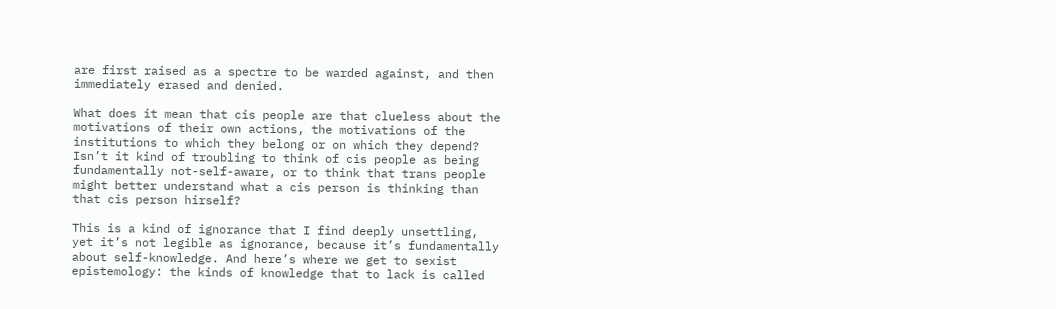are first raised as a spectre to be warded against, and then immediately erased and denied.

What does it mean that cis people are that clueless about the motivations of their own actions, the motivations of the institutions to which they belong or on which they depend? Isn’t it kind of troubling to think of cis people as being fundamentally not-self-aware, or to think that trans people might better understand what a cis person is thinking than that cis person hirself?

This is a kind of ignorance that I find deeply unsettling, yet it’s not legible as ignorance, because it’s fundamentally about self-knowledge. And here’s where we get to sexist epistemology: the kinds of knowledge that to lack is called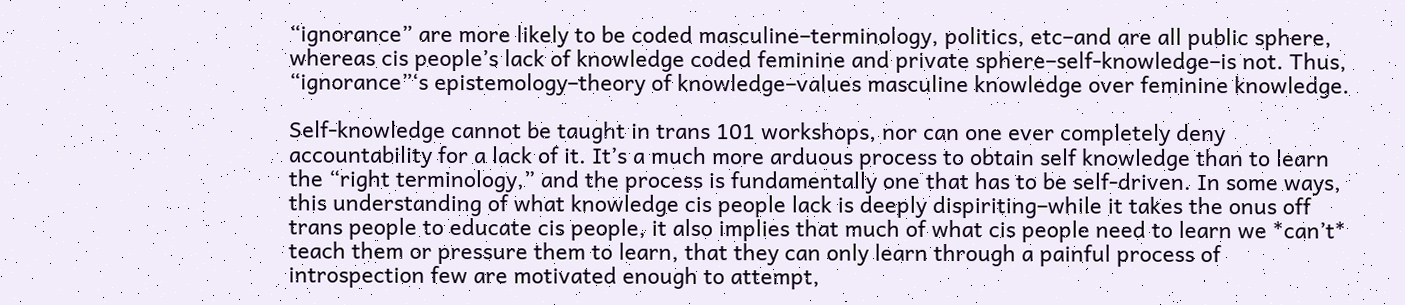“ignorance” are more likely to be coded masculine–terminology, politics, etc–and are all public sphere, whereas cis people’s lack of knowledge coded feminine and private sphere–self-knowledge–is not. Thus, “ignorance”‘s epistemology–theory of knowledge–values masculine knowledge over feminine knowledge.

Self-knowledge cannot be taught in trans 101 workshops, nor can one ever completely deny accountability for a lack of it. It’s a much more arduous process to obtain self knowledge than to learn the “right terminology,” and the process is fundamentally one that has to be self-driven. In some ways, this understanding of what knowledge cis people lack is deeply dispiriting–while it takes the onus off trans people to educate cis people, it also implies that much of what cis people need to learn we *can’t* teach them or pressure them to learn, that they can only learn through a painful process of introspection few are motivated enough to attempt,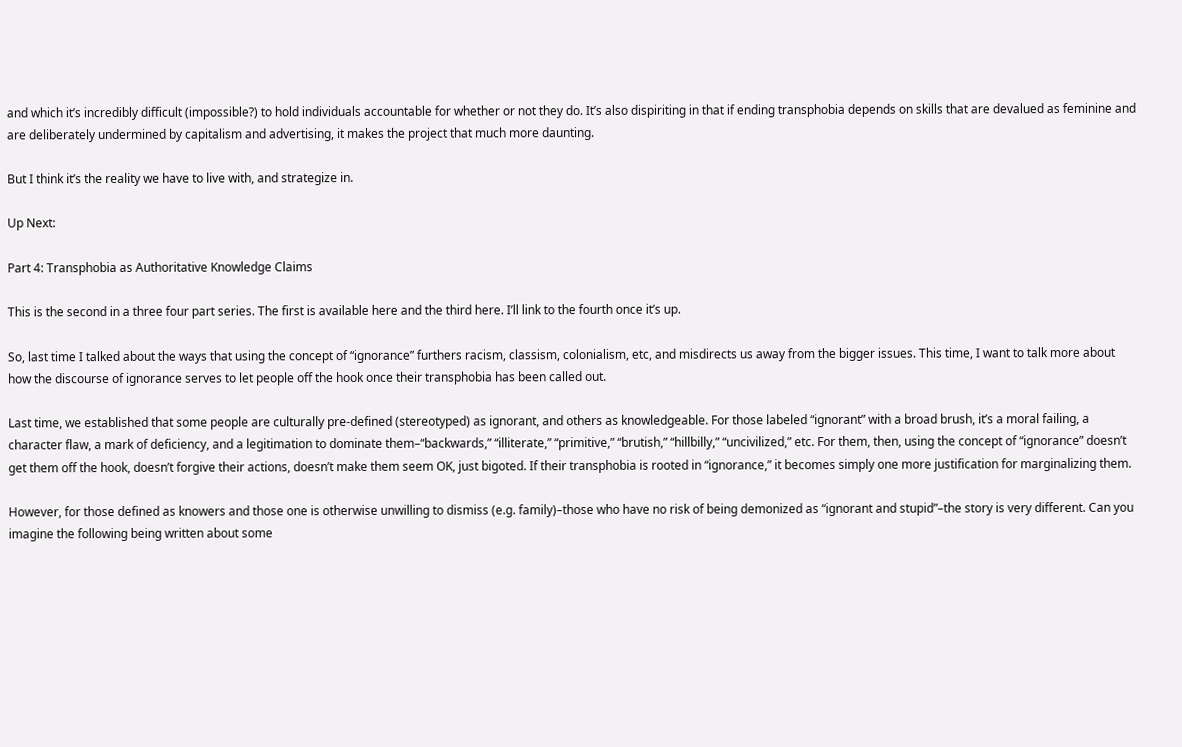and which it’s incredibly difficult (impossible?) to hold individuals accountable for whether or not they do. It’s also dispiriting in that if ending transphobia depends on skills that are devalued as feminine and are deliberately undermined by capitalism and advertising, it makes the project that much more daunting.

But I think it’s the reality we have to live with, and strategize in.

Up Next:

Part 4: Transphobia as Authoritative Knowledge Claims

This is the second in a three four part series. The first is available here and the third here. I’ll link to the fourth once it’s up.

So, last time I talked about the ways that using the concept of “ignorance” furthers racism, classism, colonialism, etc, and misdirects us away from the bigger issues. This time, I want to talk more about how the discourse of ignorance serves to let people off the hook once their transphobia has been called out.

Last time, we established that some people are culturally pre-defined (stereotyped) as ignorant, and others as knowledgeable. For those labeled “ignorant” with a broad brush, it’s a moral failing, a character flaw, a mark of deficiency, and a legitimation to dominate them–“backwards,” “illiterate,” “primitive,” “brutish,” “hillbilly,” “uncivilized,” etc. For them, then, using the concept of “ignorance” doesn’t get them off the hook, doesn’t forgive their actions, doesn’t make them seem OK, just bigoted. If their transphobia is rooted in “ignorance,” it becomes simply one more justification for marginalizing them.

However, for those defined as knowers and those one is otherwise unwilling to dismiss (e.g. family)–those who have no risk of being demonized as “ignorant and stupid”–the story is very different. Can you imagine the following being written about some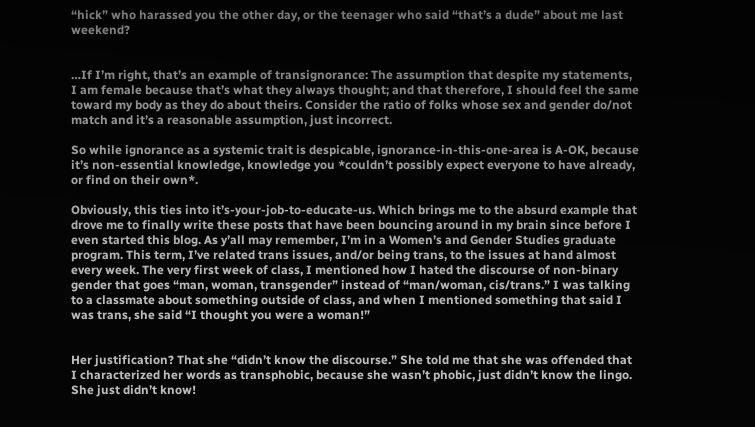“hick” who harassed you the other day, or the teenager who said “that’s a dude” about me last weekend?


…If I’m right, that’s an example of transignorance: The assumption that despite my statements, I am female because that’s what they always thought; and that therefore, I should feel the same toward my body as they do about theirs. Consider the ratio of folks whose sex and gender do/not match and it’s a reasonable assumption, just incorrect.

So while ignorance as a systemic trait is despicable, ignorance-in-this-one-area is A-OK, because it’s non-essential knowledge, knowledge you *couldn’t possibly expect everyone to have already, or find on their own*.

Obviously, this ties into it’s-your-job-to-educate-us. Which brings me to the absurd example that drove me to finally write these posts that have been bouncing around in my brain since before I even started this blog. As y’all may remember, I’m in a Women’s and Gender Studies graduate program. This term, I’ve related trans issues, and/or being trans, to the issues at hand almost every week. The very first week of class, I mentioned how I hated the discourse of non-binary gender that goes “man, woman, transgender” instead of “man/woman, cis/trans.” I was talking to a classmate about something outside of class, and when I mentioned something that said I was trans, she said “I thought you were a woman!”


Her justification? That she “didn’t know the discourse.” She told me that she was offended that I characterized her words as transphobic, because she wasn’t phobic, just didn’t know the lingo. She just didn’t know!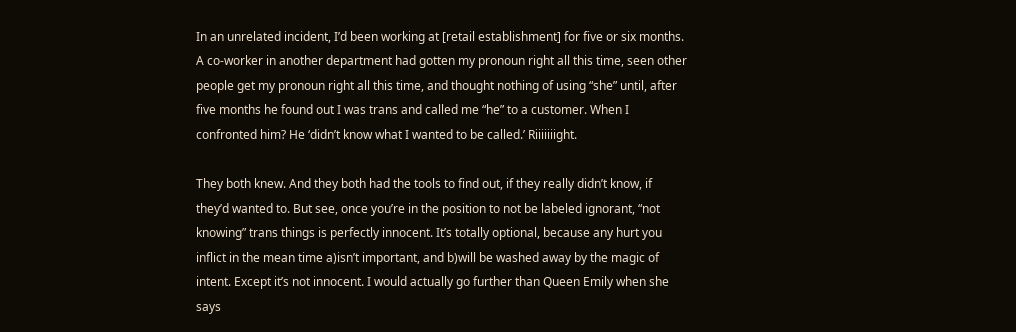In an unrelated incident, I’d been working at [retail establishment] for five or six months. A co-worker in another department had gotten my pronoun right all this time, seen other people get my pronoun right all this time, and thought nothing of using “she” until, after five months he found out I was trans and called me “he” to a customer. When I confronted him? He ‘didn’t know what I wanted to be called.’ Riiiiiiight.

They both knew. And they both had the tools to find out, if they really didn’t know, if they’d wanted to. But see, once you’re in the position to not be labeled ignorant, “not knowing” trans things is perfectly innocent. It’s totally optional, because any hurt you inflict in the mean time a)isn’t important, and b)will be washed away by the magic of intent. Except it’s not innocent. I would actually go further than Queen Emily when she says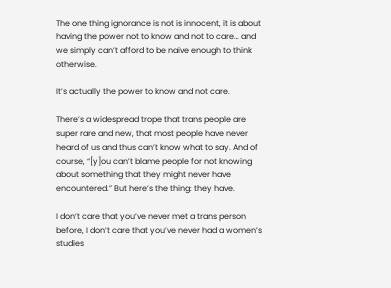The one thing ignorance is not is innocent, it is about having the power not to know and not to care… and we simply can’t afford to be naive enough to think otherwise.

It’s actually the power to know and not care.

There’s a widespread trope that trans people are super rare and new, that most people have never heard of us and thus can’t know what to say. And of course, “[y]ou can’t blame people for not knowing about something that they might never have encountered.” But here’s the thing: they have.

I don’t care that you’ve never met a trans person before, I don’t care that you’ve never had a women’s studies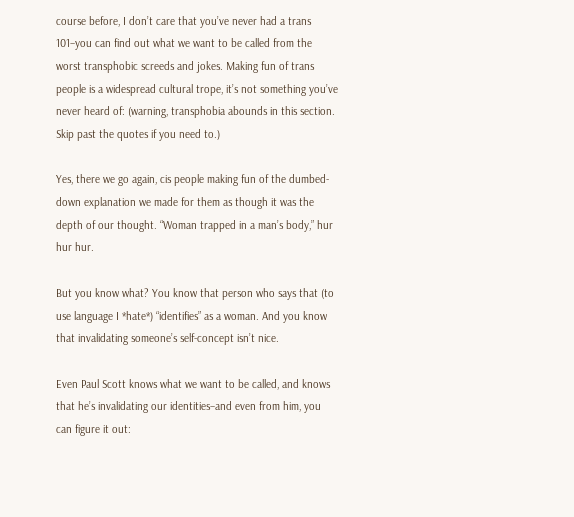course before, I don’t care that you’ve never had a trans 101–you can find out what we want to be called from the worst transphobic screeds and jokes. Making fun of trans people is a widespread cultural trope, it’s not something you’ve never heard of: (warning, transphobia abounds in this section. Skip past the quotes if you need to.)

Yes, there we go again, cis people making fun of the dumbed-down explanation we made for them as though it was the depth of our thought. “Woman trapped in a man’s body,” hur hur hur.

But you know what? You know that person who says that (to use language I *hate*) “identifies” as a woman. And you know that invalidating someone’s self-concept isn’t nice.

Even Paul Scott knows what we want to be called, and knows that he’s invalidating our identities–and even from him, you can figure it out: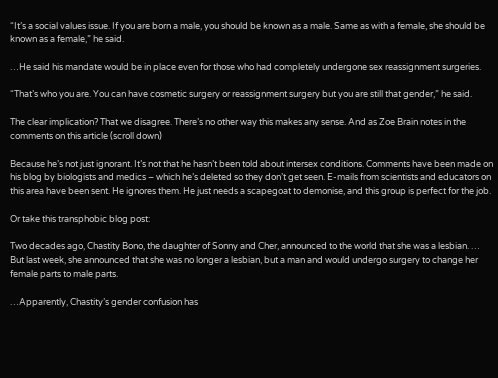“It’s a social values issue. If you are born a male, you should be known as a male. Same as with a female, she should be known as a female,” he said.

…He said his mandate would be in place even for those who had completely undergone sex reassignment surgeries.

“That’s who you are. You can have cosmetic surgery or reassignment surgery but you are still that gender,” he said.

The clear implication? That we disagree. There’s no other way this makes any sense. And as Zoe Brain notes in the comments on this article (scroll down)

Because he’s not just ignorant. It’s not that he hasn’t been told about intersex conditions. Comments have been made on his blog by biologists and medics – which he’s deleted so they don’t get seen. E-mails from scientists and educators on this area have been sent. He ignores them. He just needs a scapegoat to demonise, and this group is perfect for the job.

Or take this transphobic blog post:

Two decades ago, Chastity Bono, the daughter of Sonny and Cher, announced to the world that she was a lesbian. … But last week, she announced that she was no longer a lesbian, but a man and would undergo surgery to change her female parts to male parts.

…Apparently, Chastity’s gender confusion has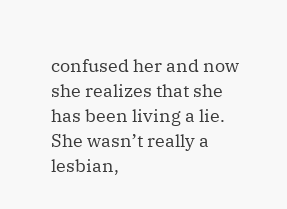confused her and now she realizes that she has been living a lie. She wasn’t really a lesbian,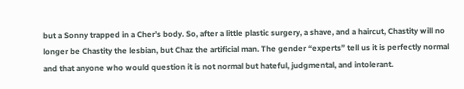but a Sonny trapped in a Cher’s body. So, after a little plastic surgery, a shave, and a haircut, Chastity will no longer be Chastity the lesbian, but Chaz the artificial man. The gender “experts” tell us it is perfectly normal and that anyone who would question it is not normal but hateful, judgmental, and intolerant.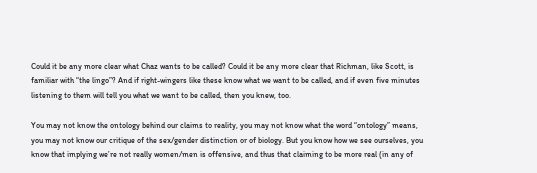Could it be any more clear what Chaz wants to be called? Could it be any more clear that Richman, like Scott, is familiar with “the lingo”? And if right-wingers like these know what we want to be called, and if even five minutes listening to them will tell you what we want to be called, then you knew, too.

You may not know the ontology behind our claims to reality, you may not know what the word “ontology” means, you may not know our critique of the sex/gender distinction or of biology. But you know how we see ourselves, you know that implying we’re not really women/men is offensive, and thus that claiming to be more real (in any of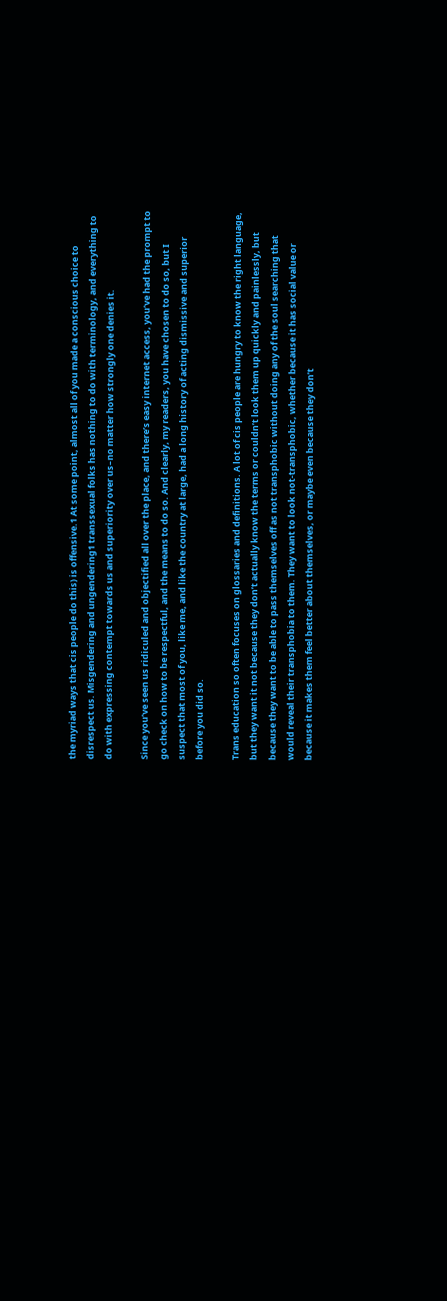the myriad ways that cis people do this) is offensive.1 At some point, almost all of you made a conscious choice to disrespect us. Misgendering and ungendering1 transsexual folks has nothing to do with terminology, and everything to do with expressing contempt towards us and superiority over us–no matter how strongly one denies it.

Since you’ve seen us ridiculed and objectified all over the place, and there’s easy internet access, you’ve had the prompt to go check on how to be respectful, and the means to do so. And clearly, my readers, you have chosen to do so, but I suspect that most of you, like me, and like the country at large, had a long history of acting dismissive and superior before you did so.

Trans education so often focuses on glossaries and definitions. A lot of cis people are hungry to know the right language, but they want it not because they don’t actually know the terms or couldn’t look them up quickly and painlessly, but because they want to be able to pass themselves off as not transphobic without doing any of the soul searching that would reveal their transphobia to them. They want to look not-transphobic, whether because it has social value or because it makes them feel better about themselves, or maybe even because they don’t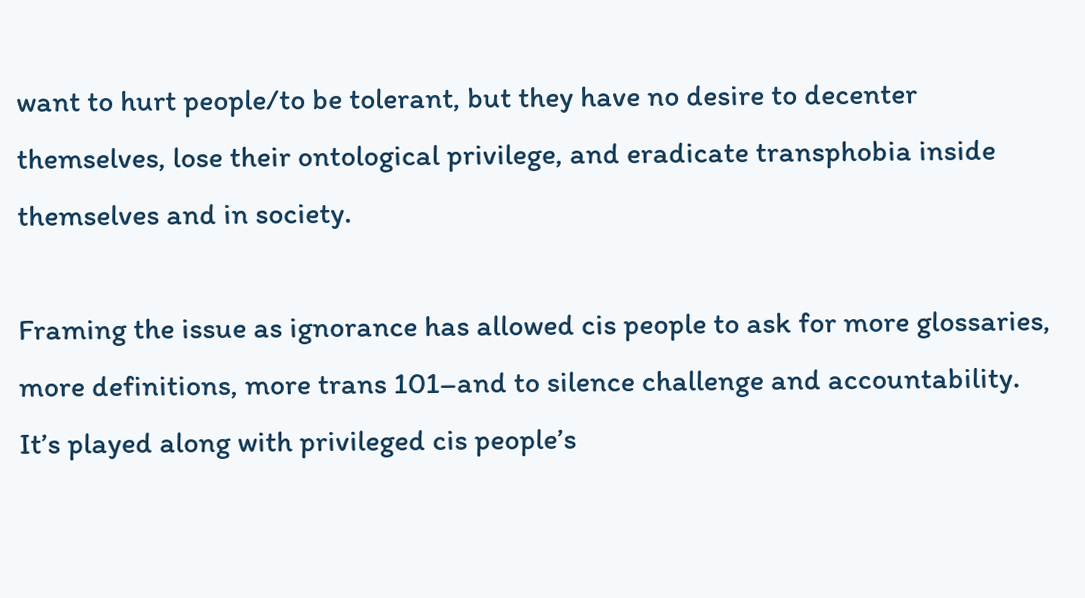want to hurt people/to be tolerant, but they have no desire to decenter themselves, lose their ontological privilege, and eradicate transphobia inside themselves and in society.

Framing the issue as ignorance has allowed cis people to ask for more glossaries, more definitions, more trans 101–and to silence challenge and accountability. It’s played along with privileged cis people’s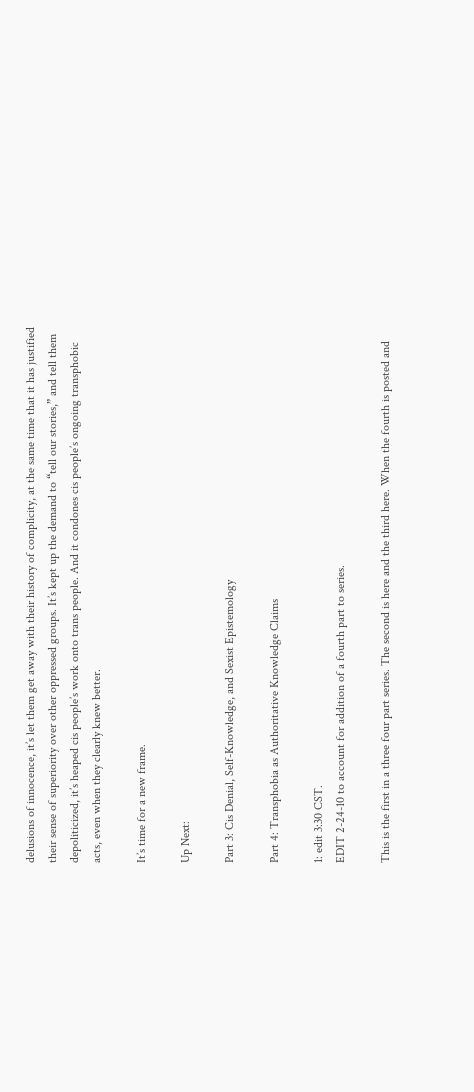delusions of innocence, it’s let them get away with their history of complicity, at the same time that it has justified their sense of superiority over other oppressed groups. It’s kept up the demand to “tell our stories,” and tell them depoliticized, it’s heaped cis people’s work onto trans people. And it condones cis people’s ongoing transphobic acts, even when they clearly knew better.

It’s time for a new frame.

Up Next:

Part 3: Cis Denial, Self-Knowledge, and Sexist Epistemology

Part 4: Transphobia as Authoritative Knowledge Claims

1: edit 3:30 CST.
EDIT 2-24-10 to account for addition of a fourth part to series.

This is the first in a three four part series. The second is here and the third here. When the fourth is posted and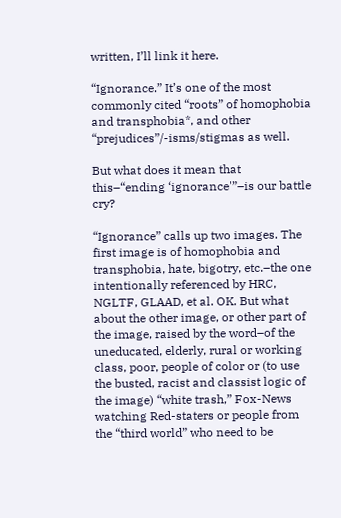written, I’ll link it here.

“Ignorance.” It’s one of the most commonly cited “roots” of homophobia and transphobia*, and other “prejudices”/-isms/stigmas as well.

But what does it mean that this–“ending ‘ignorance'”–is our battle cry?

“Ignorance” calls up two images. The first image is of homophobia and transphobia, hate, bigotry, etc.–the one intentionally referenced by HRC, NGLTF, GLAAD, et al. OK. But what about the other image, or other part of the image, raised by the word–of the uneducated, elderly, rural or working class, poor, people of color or (to use the busted, racist and classist logic of the image) “white trash,” Fox-News watching Red-staters or people from the “third world” who need to be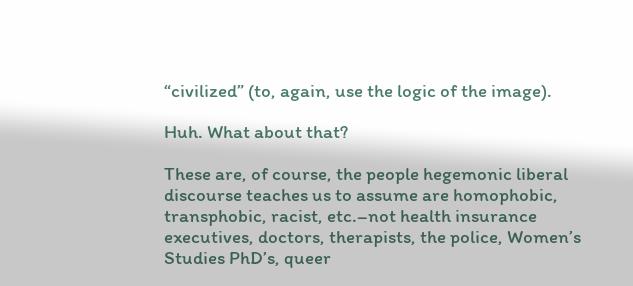“civilized” (to, again, use the logic of the image).

Huh. What about that?

These are, of course, the people hegemonic liberal discourse teaches us to assume are homophobic, transphobic, racist, etc.–not health insurance executives, doctors, therapists, the police, Women’s Studies PhD’s, queer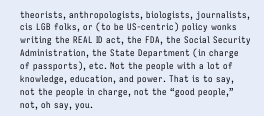theorists, anthropologists, biologists, journalists, cis LGB folks, or (to be US-centric) policy wonks writing the REAL ID act, the FDA, the Social Security Administration, the State Department (in charge of passports), etc. Not the people with a lot of knowledge, education, and power. That is to say, not the people in charge, not the “good people,” not, oh say, you.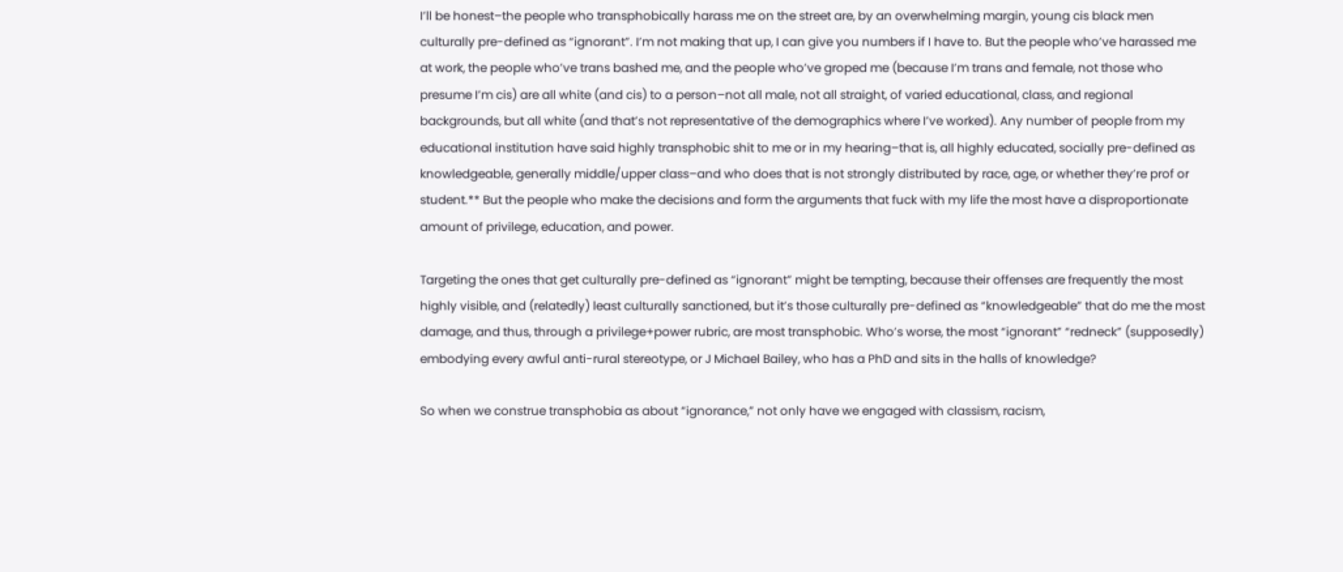I’ll be honest–the people who transphobically harass me on the street are, by an overwhelming margin, young cis black men culturally pre-defined as “ignorant”. I’m not making that up, I can give you numbers if I have to. But the people who’ve harassed me at work, the people who’ve trans bashed me, and the people who’ve groped me (because I’m trans and female, not those who presume I’m cis) are all white (and cis) to a person–not all male, not all straight, of varied educational, class, and regional backgrounds, but all white (and that’s not representative of the demographics where I’ve worked). Any number of people from my educational institution have said highly transphobic shit to me or in my hearing–that is, all highly educated, socially pre-defined as knowledgeable, generally middle/upper class–and who does that is not strongly distributed by race, age, or whether they’re prof or student.** But the people who make the decisions and form the arguments that fuck with my life the most have a disproportionate amount of privilege, education, and power.

Targeting the ones that get culturally pre-defined as “ignorant” might be tempting, because their offenses are frequently the most highly visible, and (relatedly) least culturally sanctioned, but it’s those culturally pre-defined as “knowledgeable” that do me the most damage, and thus, through a privilege+power rubric, are most transphobic. Who’s worse, the most “ignorant” “redneck” (supposedly) embodying every awful anti-rural stereotype, or J Michael Bailey, who has a PhD and sits in the halls of knowledge?

So when we construe transphobia as about “ignorance,” not only have we engaged with classism, racism,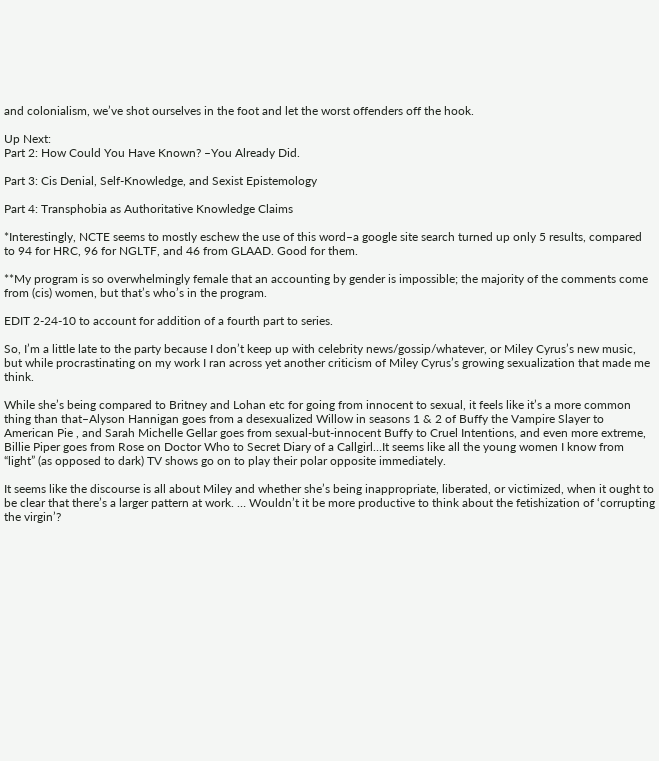and colonialism, we’ve shot ourselves in the foot and let the worst offenders off the hook.

Up Next:
Part 2: How Could You Have Known? –You Already Did.

Part 3: Cis Denial, Self-Knowledge, and Sexist Epistemology

Part 4: Transphobia as Authoritative Knowledge Claims

*Interestingly, NCTE seems to mostly eschew the use of this word–a google site search turned up only 5 results, compared to 94 for HRC, 96 for NGLTF, and 46 from GLAAD. Good for them.

**My program is so overwhelmingly female that an accounting by gender is impossible; the majority of the comments come from (cis) women, but that’s who’s in the program.

EDIT 2-24-10 to account for addition of a fourth part to series.

So, I’m a little late to the party because I don’t keep up with celebrity news/gossip/whatever, or Miley Cyrus’s new music, but while procrastinating on my work I ran across yet another criticism of Miley Cyrus’s growing sexualization that made me think.

While she’s being compared to Britney and Lohan etc for going from innocent to sexual, it feels like it’s a more common thing than that–Alyson Hannigan goes from a desexualized Willow in seasons 1 & 2 of Buffy the Vampire Slayer to American Pie , and Sarah Michelle Gellar goes from sexual-but-innocent Buffy to Cruel Intentions, and even more extreme, Billie Piper goes from Rose on Doctor Who to Secret Diary of a Callgirl…It seems like all the young women I know from “light” (as opposed to dark) TV shows go on to play their polar opposite immediately.

It seems like the discourse is all about Miley and whether she’s being inappropriate, liberated, or victimized, when it ought to be clear that there’s a larger pattern at work. … Wouldn’t it be more productive to think about the fetishization of ‘corrupting the virgin’?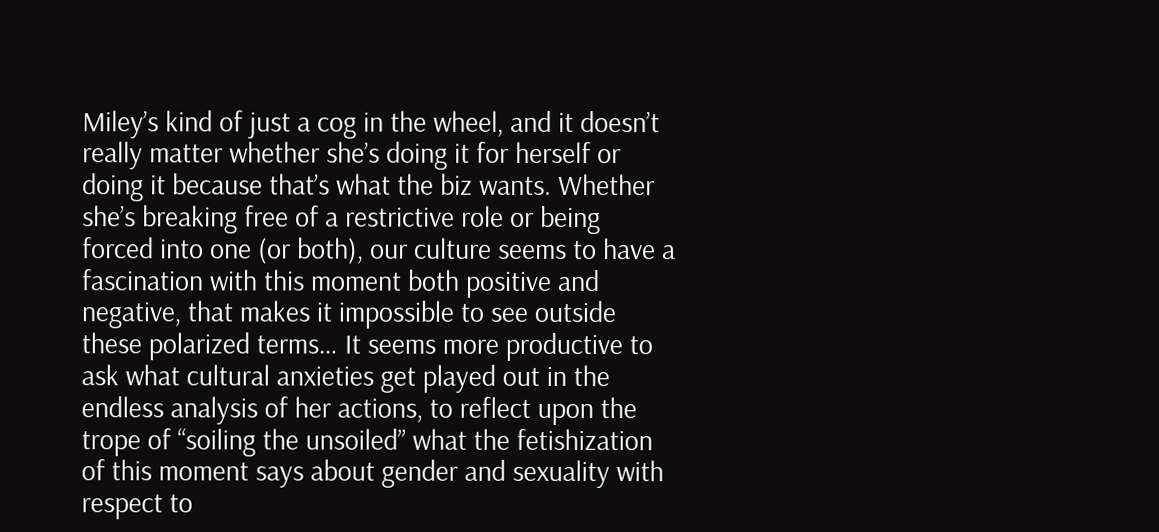Miley’s kind of just a cog in the wheel, and it doesn’t really matter whether she’s doing it for herself or doing it because that’s what the biz wants. Whether she’s breaking free of a restrictive role or being forced into one (or both), our culture seems to have a fascination with this moment both positive and negative, that makes it impossible to see outside these polarized terms… It seems more productive to ask what cultural anxieties get played out in the endless analysis of her actions, to reflect upon the trope of “soiling the unsoiled” what the fetishization of this moment says about gender and sexuality with respect to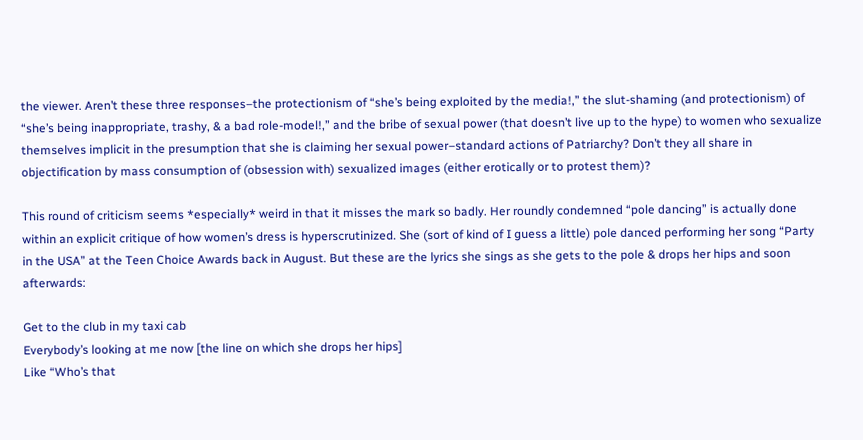the viewer. Aren’t these three responses–the protectionism of “she’s being exploited by the media!,” the slut-shaming (and protectionism) of “she’s being inappropriate, trashy, & a bad role-model!,” and the bribe of sexual power (that doesn’t live up to the hype) to women who sexualize themselves implicit in the presumption that she is claiming her sexual power–standard actions of Patriarchy? Don’t they all share in objectification by mass consumption of (obsession with) sexualized images (either erotically or to protest them)?

This round of criticism seems *especially* weird in that it misses the mark so badly. Her roundly condemned “pole dancing” is actually done within an explicit critique of how women’s dress is hyperscrutinized. She (sort of kind of I guess a little) pole danced performing her song “Party in the USA” at the Teen Choice Awards back in August. But these are the lyrics she sings as she gets to the pole & drops her hips and soon afterwards:

Get to the club in my taxi cab
Everybody’s looking at me now [the line on which she drops her hips]
Like “Who’s that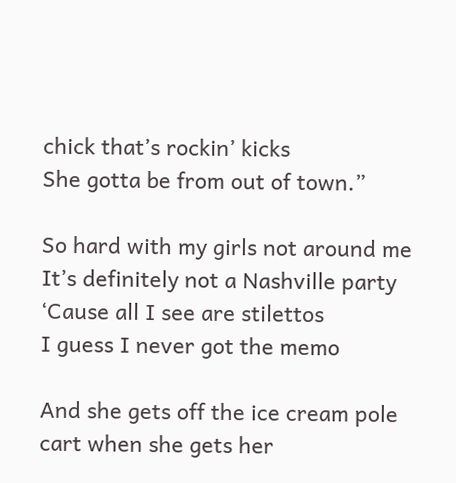chick that’s rockin’ kicks
She gotta be from out of town.”

So hard with my girls not around me
It’s definitely not a Nashville party
‘Cause all I see are stilettos
I guess I never got the memo

And she gets off the ice cream pole cart when she gets her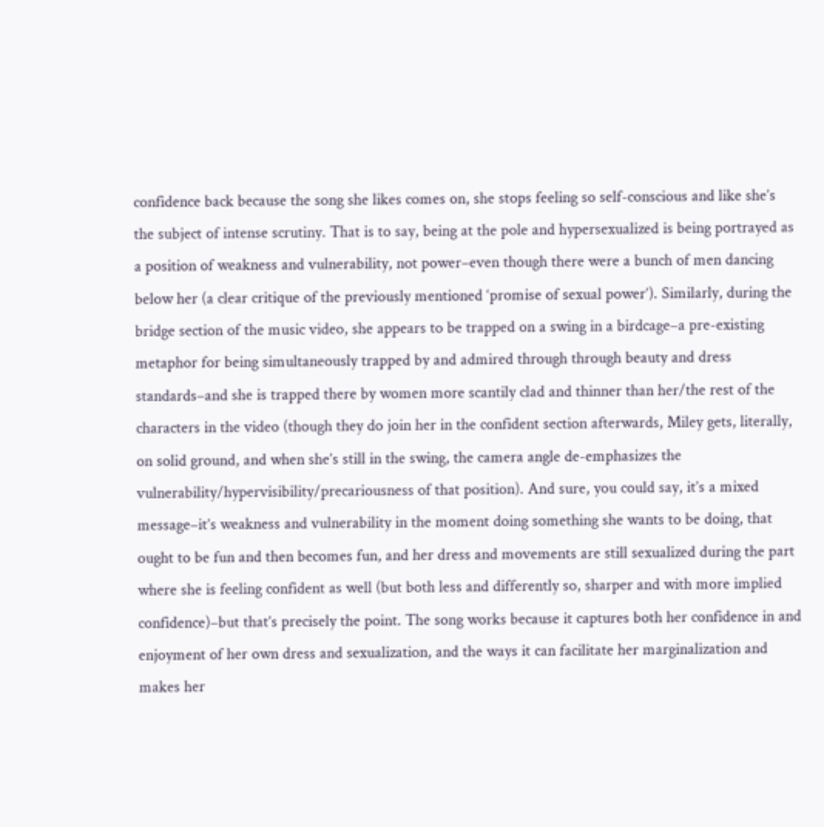confidence back because the song she likes comes on, she stops feeling so self-conscious and like she’s the subject of intense scrutiny. That is to say, being at the pole and hypersexualized is being portrayed as a position of weakness and vulnerability, not power–even though there were a bunch of men dancing below her (a clear critique of the previously mentioned ‘promise of sexual power’). Similarly, during the bridge section of the music video, she appears to be trapped on a swing in a birdcage–a pre-existing metaphor for being simultaneously trapped by and admired through through beauty and dress standards–and she is trapped there by women more scantily clad and thinner than her/the rest of the characters in the video (though they do join her in the confident section afterwards, Miley gets, literally, on solid ground, and when she’s still in the swing, the camera angle de-emphasizes the vulnerability/hypervisibility/precariousness of that position). And sure, you could say, it’s a mixed message–it’s weakness and vulnerability in the moment doing something she wants to be doing, that ought to be fun and then becomes fun, and her dress and movements are still sexualized during the part where she is feeling confident as well (but both less and differently so, sharper and with more implied confidence)–but that’s precisely the point. The song works because it captures both her confidence in and enjoyment of her own dress and sexualization, and the ways it can facilitate her marginalization and makes her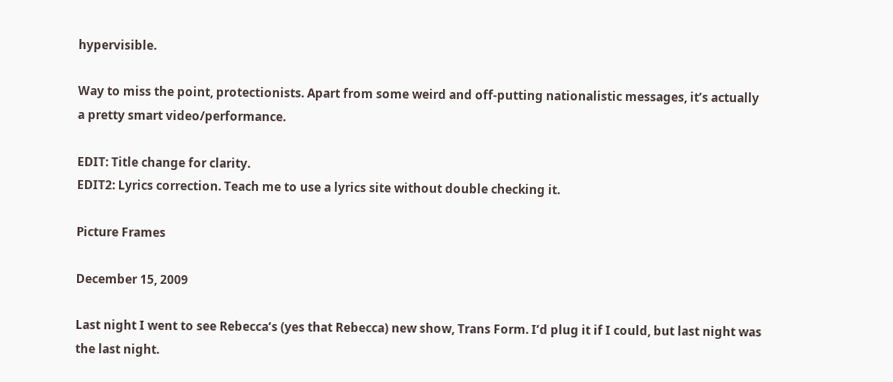hypervisible.

Way to miss the point, protectionists. Apart from some weird and off-putting nationalistic messages, it’s actually a pretty smart video/performance.

EDIT: Title change for clarity.
EDIT2: Lyrics correction. Teach me to use a lyrics site without double checking it.

Picture Frames

December 15, 2009

Last night I went to see Rebecca’s (yes that Rebecca) new show, Trans Form. I’d plug it if I could, but last night was the last night.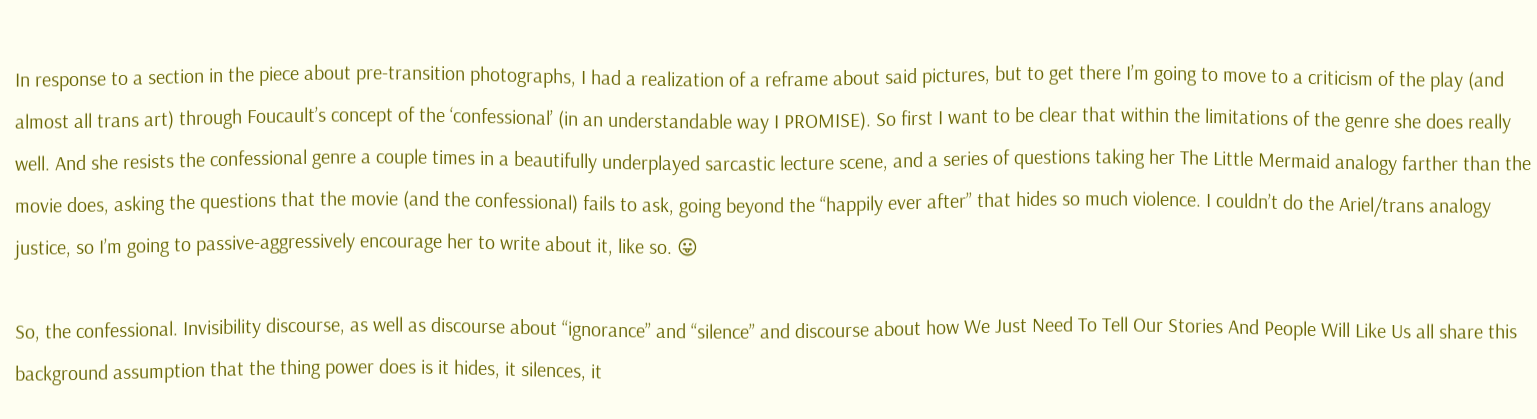In response to a section in the piece about pre-transition photographs, I had a realization of a reframe about said pictures, but to get there I’m going to move to a criticism of the play (and almost all trans art) through Foucault’s concept of the ‘confessional’ (in an understandable way I PROMISE). So first I want to be clear that within the limitations of the genre she does really well. And she resists the confessional genre a couple times in a beautifully underplayed sarcastic lecture scene, and a series of questions taking her The Little Mermaid analogy farther than the movie does, asking the questions that the movie (and the confessional) fails to ask, going beyond the “happily ever after” that hides so much violence. I couldn’t do the Ariel/trans analogy justice, so I’m going to passive-aggressively encourage her to write about it, like so. 😛

So, the confessional. Invisibility discourse, as well as discourse about “ignorance” and “silence” and discourse about how We Just Need To Tell Our Stories And People Will Like Us all share this background assumption that the thing power does is it hides, it silences, it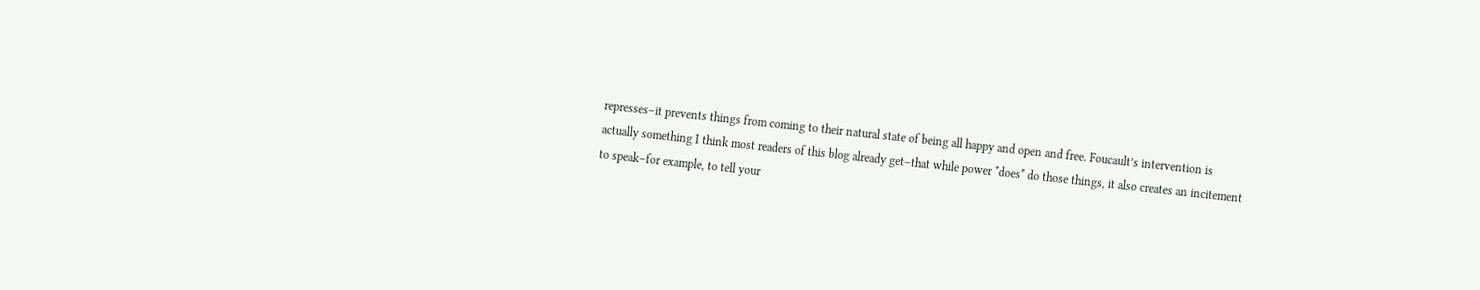represses–it prevents things from coming to their natural state of being all happy and open and free. Foucault’s intervention is actually something I think most readers of this blog already get–that while power *does* do those things, it also creates an incitement to speak–for example, to tell your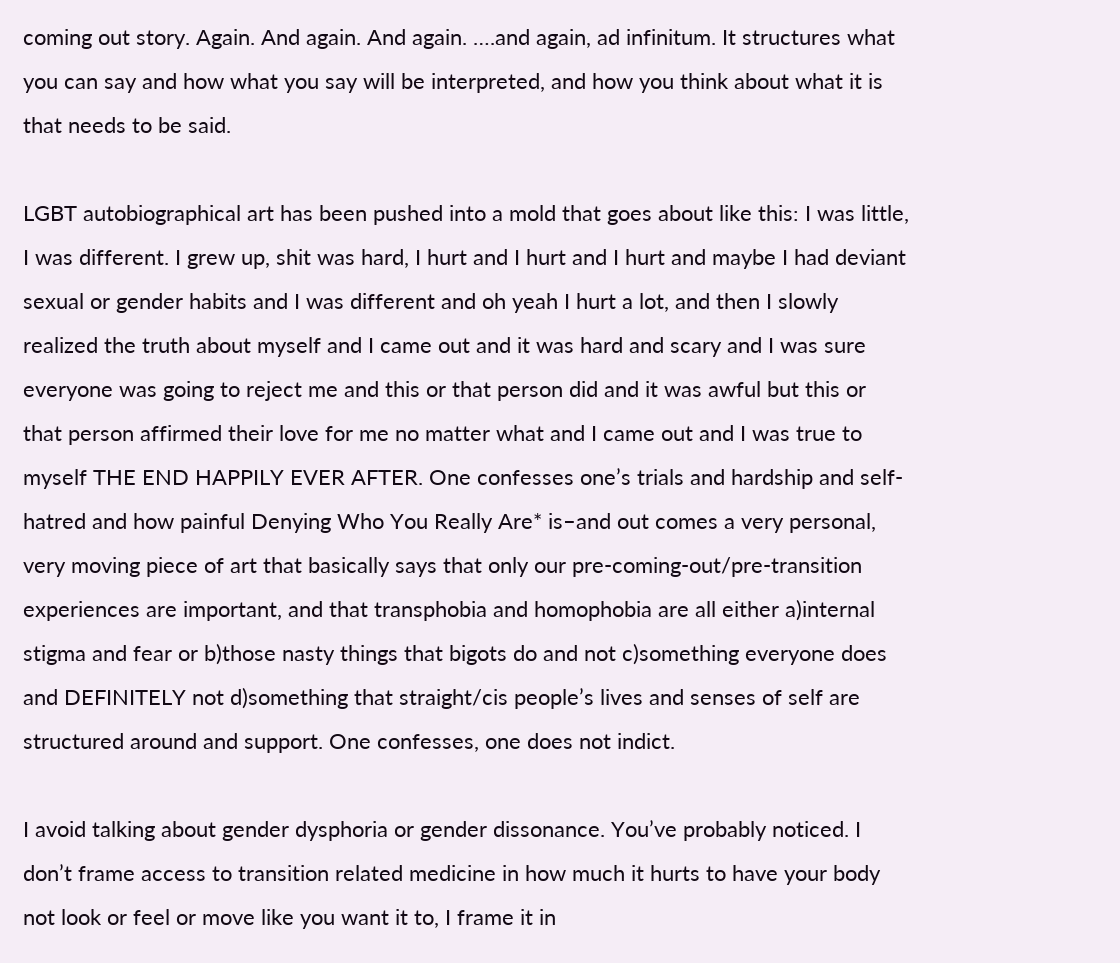coming out story. Again. And again. And again. ….and again, ad infinitum. It structures what you can say and how what you say will be interpreted, and how you think about what it is that needs to be said.

LGBT autobiographical art has been pushed into a mold that goes about like this: I was little, I was different. I grew up, shit was hard, I hurt and I hurt and I hurt and maybe I had deviant sexual or gender habits and I was different and oh yeah I hurt a lot, and then I slowly realized the truth about myself and I came out and it was hard and scary and I was sure everyone was going to reject me and this or that person did and it was awful but this or that person affirmed their love for me no matter what and I came out and I was true to myself THE END HAPPILY EVER AFTER. One confesses one’s trials and hardship and self-hatred and how painful Denying Who You Really Are* is–and out comes a very personal, very moving piece of art that basically says that only our pre-coming-out/pre-transition experiences are important, and that transphobia and homophobia are all either a)internal stigma and fear or b)those nasty things that bigots do and not c)something everyone does and DEFINITELY not d)something that straight/cis people’s lives and senses of self are structured around and support. One confesses, one does not indict.

I avoid talking about gender dysphoria or gender dissonance. You’ve probably noticed. I don’t frame access to transition related medicine in how much it hurts to have your body not look or feel or move like you want it to, I frame it in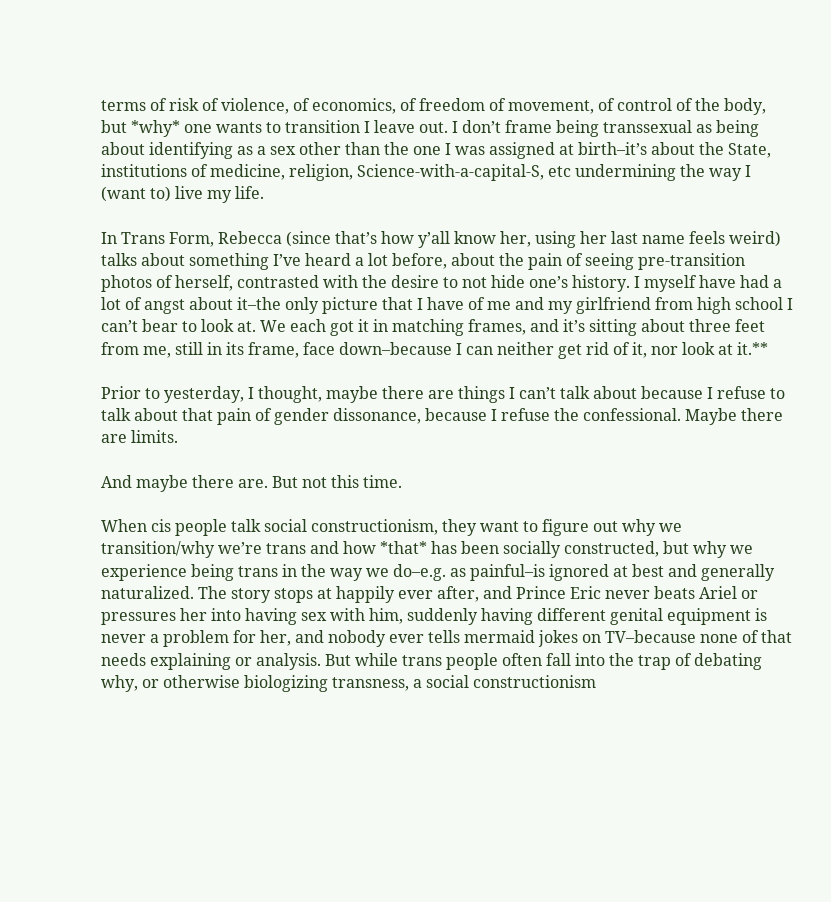terms of risk of violence, of economics, of freedom of movement, of control of the body, but *why* one wants to transition I leave out. I don’t frame being transsexual as being about identifying as a sex other than the one I was assigned at birth–it’s about the State, institutions of medicine, religion, Science-with-a-capital-S, etc undermining the way I (want to) live my life.

In Trans Form, Rebecca (since that’s how y’all know her, using her last name feels weird) talks about something I’ve heard a lot before, about the pain of seeing pre-transition photos of herself, contrasted with the desire to not hide one’s history. I myself have had a lot of angst about it–the only picture that I have of me and my girlfriend from high school I can’t bear to look at. We each got it in matching frames, and it’s sitting about three feet from me, still in its frame, face down–because I can neither get rid of it, nor look at it.**

Prior to yesterday, I thought, maybe there are things I can’t talk about because I refuse to talk about that pain of gender dissonance, because I refuse the confessional. Maybe there are limits.

And maybe there are. But not this time.

When cis people talk social constructionism, they want to figure out why we transition/why we’re trans and how *that* has been socially constructed, but why we experience being trans in the way we do–e.g. as painful–is ignored at best and generally naturalized. The story stops at happily ever after, and Prince Eric never beats Ariel or pressures her into having sex with him, suddenly having different genital equipment is never a problem for her, and nobody ever tells mermaid jokes on TV–because none of that needs explaining or analysis. But while trans people often fall into the trap of debating why, or otherwise biologizing transness, a social constructionism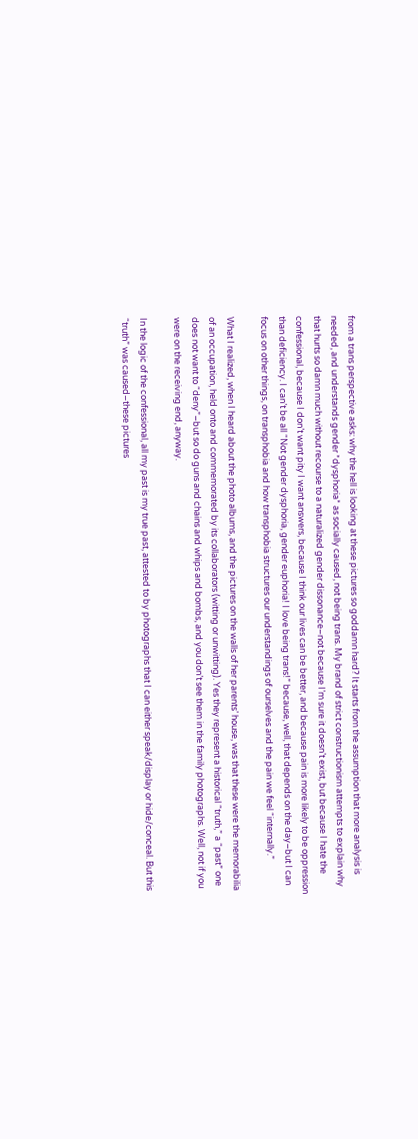from a trans perspective asks: why the hell is looking at these pictures so goddamn hard? It starts from the assumption that more analysis is needed, and understands gender *dysphoria* as socially caused, not being trans. My brand of strict constructionism attempts to explain why that hurts so damn much without recourse to a naturalized gender dissonance–not because I’m sure it doesn’t exist, but because I hate the confessional, because I don’t want pity I want answers, because I think our lives can be better, and because pain is more likely to be oppression than deficiency. I can’t be all “Not gender dysphoria, gender euphoria! I love being trans!” because, well, that depends on the day–but I can focus on other things, on transphobia and how transphobia structures our understandings of ourselves and the pain we feel “internally.”

What I realized, when I heard about the photo albums, and the pictures on the walls of her parents’ house, was that these were the memorabilia of an occupation, held onto and commemorated by its collaborators (witting or unwitting). Yes they represent a historical “truth,” a “past” one does not want to “deny”–but so do guns and chains and whips and bombs, and you don’t see them in the family photographs. Well, not if you were on the receiving end, anyway.

In the logic of the confessional, all my past is my true past, attested to by photographs that I can either speak/display or hide/conceal. But this “truth” was caused–these pictures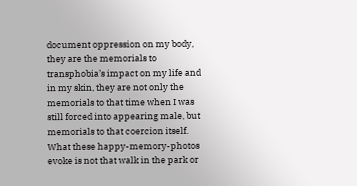document oppression on my body, they are the memorials to transphobia’s impact on my life and in my skin, they are not only the memorials to that time when I was still forced into appearing male, but memorials to that coercion itself. What these happy-memory-photos evoke is not that walk in the park or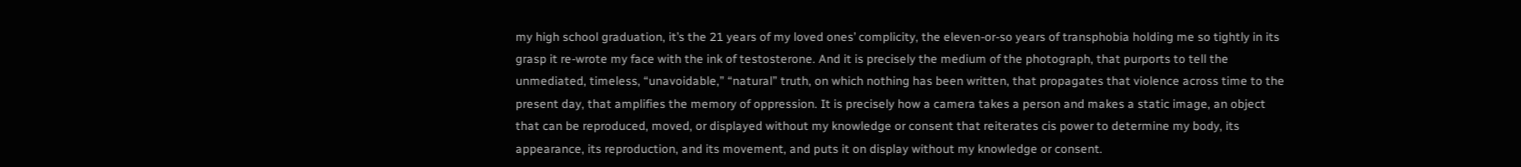my high school graduation, it’s the 21 years of my loved ones’ complicity, the eleven-or-so years of transphobia holding me so tightly in its grasp it re-wrote my face with the ink of testosterone. And it is precisely the medium of the photograph, that purports to tell the unmediated, timeless, “unavoidable,” “natural” truth, on which nothing has been written, that propagates that violence across time to the present day, that amplifies the memory of oppression. It is precisely how a camera takes a person and makes a static image, an object that can be reproduced, moved, or displayed without my knowledge or consent that reiterates cis power to determine my body, its appearance, its reproduction, and its movement, and puts it on display without my knowledge or consent.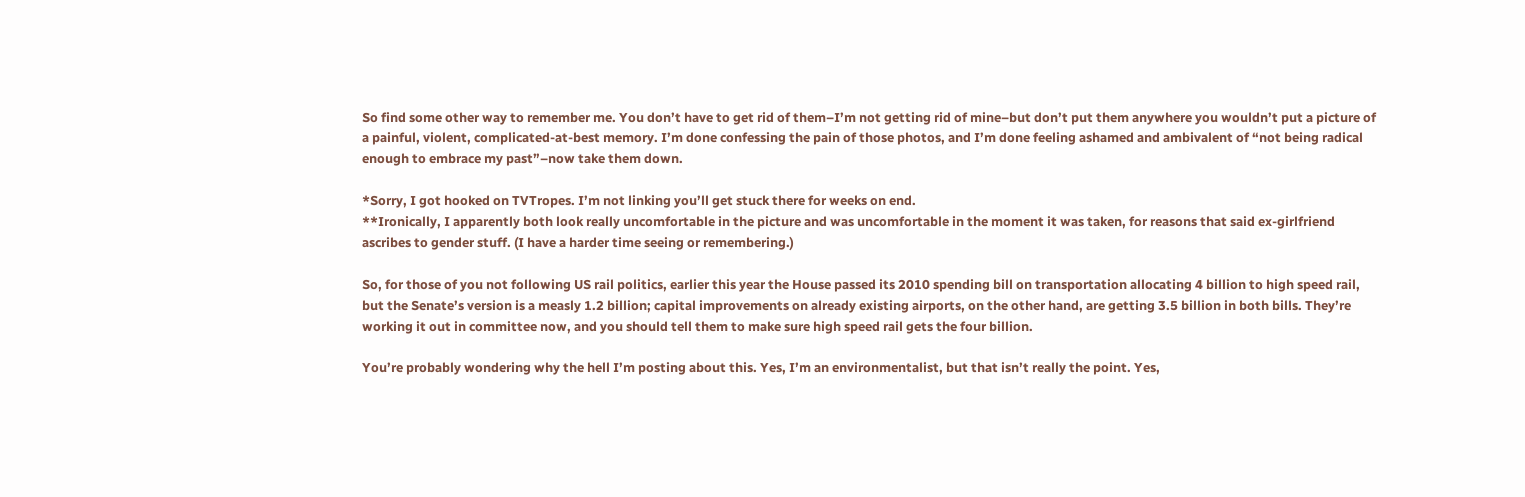So find some other way to remember me. You don’t have to get rid of them–I’m not getting rid of mine–but don’t put them anywhere you wouldn’t put a picture of a painful, violent, complicated-at-best memory. I’m done confessing the pain of those photos, and I’m done feeling ashamed and ambivalent of “not being radical enough to embrace my past”–now take them down.

*Sorry, I got hooked on TVTropes. I’m not linking you’ll get stuck there for weeks on end.
**Ironically, I apparently both look really uncomfortable in the picture and was uncomfortable in the moment it was taken, for reasons that said ex-girlfriend ascribes to gender stuff. (I have a harder time seeing or remembering.)

So, for those of you not following US rail politics, earlier this year the House passed its 2010 spending bill on transportation allocating 4 billion to high speed rail, but the Senate’s version is a measly 1.2 billion; capital improvements on already existing airports, on the other hand, are getting 3.5 billion in both bills. They’re working it out in committee now, and you should tell them to make sure high speed rail gets the four billion.

You’re probably wondering why the hell I’m posting about this. Yes, I’m an environmentalist, but that isn’t really the point. Yes,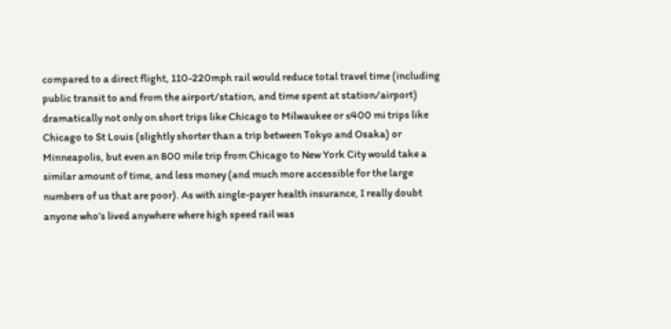compared to a direct flight, 110-220mph rail would reduce total travel time (including public transit to and from the airport/station, and time spent at station/airport) dramatically not only on short trips like Chicago to Milwaukee or ≤400 mi trips like Chicago to St Louis (slightly shorter than a trip between Tokyo and Osaka) or Minneapolis, but even an 800 mile trip from Chicago to New York City would take a similar amount of time, and less money (and much more accessible for the large numbers of us that are poor). As with single-payer health insurance, I really doubt anyone who’s lived anywhere where high speed rail was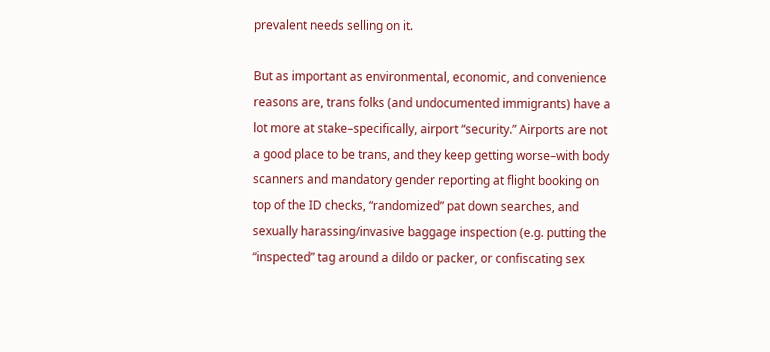prevalent needs selling on it.

But as important as environmental, economic, and convenience reasons are, trans folks (and undocumented immigrants) have a lot more at stake–specifically, airport “security.” Airports are not a good place to be trans, and they keep getting worse–with body scanners and mandatory gender reporting at flight booking on top of the ID checks, “randomized” pat down searches, and sexually harassing/invasive baggage inspection (e.g. putting the “inspected” tag around a dildo or packer, or confiscating sex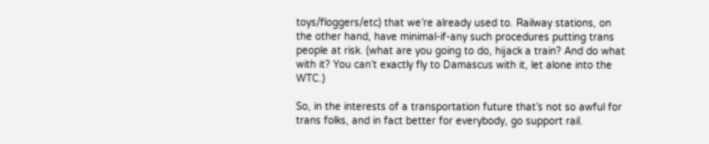toys/floggers/etc) that we’re already used to. Railway stations, on the other hand, have minimal-if-any such procedures putting trans people at risk. (what are you going to do, hijack a train? And do what with it? You can’t exactly fly to Damascus with it, let alone into the WTC.)

So, in the interests of a transportation future that’s not so awful for trans folks, and in fact better for everybody, go support rail.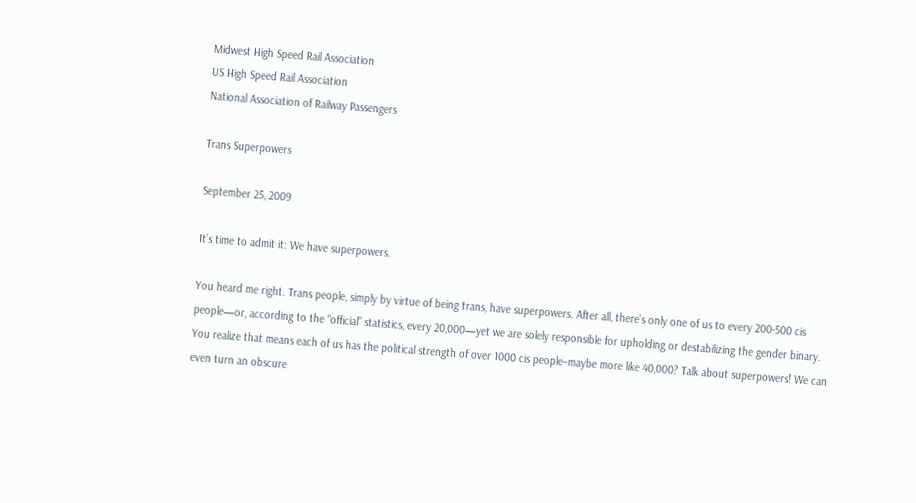Midwest High Speed Rail Association
US High Speed Rail Association
National Association of Railway Passengers

Trans Superpowers

September 25, 2009

It’s time to admit it: We have superpowers.

You heard me right. Trans people, simply by virtue of being trans, have superpowers. After all, there’s only one of us to every 200-500 cis people—or, according to the “official” statistics, every 20,000—yet we are solely responsible for upholding or destabilizing the gender binary. You realize that means each of us has the political strength of over 1000 cis people–maybe more like 40,000? Talk about superpowers! We can even turn an obscure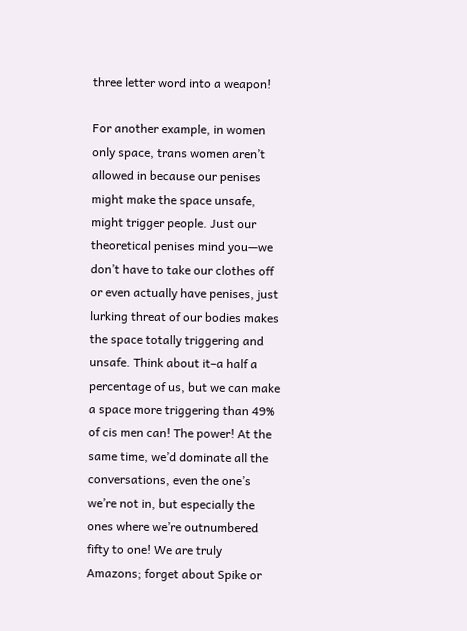three letter word into a weapon!

For another example, in women only space, trans women aren’t allowed in because our penises might make the space unsafe, might trigger people. Just our theoretical penises mind you—we don’t have to take our clothes off or even actually have penises, just lurking threat of our bodies makes the space totally triggering and unsafe. Think about it–a half a percentage of us, but we can make a space more triggering than 49% of cis men can! The power! At the same time, we’d dominate all the conversations, even the one’s we’re not in, but especially the ones where we’re outnumbered fifty to one! We are truly Amazons; forget about Spike or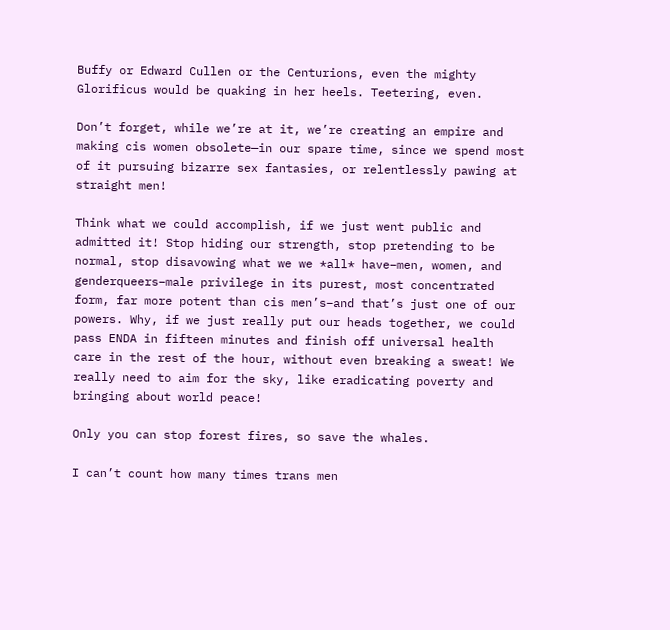Buffy or Edward Cullen or the Centurions, even the mighty Glorificus would be quaking in her heels. Teetering, even.

Don’t forget, while we’re at it, we’re creating an empire and making cis women obsolete—in our spare time, since we spend most of it pursuing bizarre sex fantasies, or relentlessly pawing at straight men!

Think what we could accomplish, if we just went public and admitted it! Stop hiding our strength, stop pretending to be normal, stop disavowing what we we *all* have–men, women, and genderqueers–male privilege in its purest, most concentrated form, far more potent than cis men’s–and that’s just one of our powers. Why, if we just really put our heads together, we could pass ENDA in fifteen minutes and finish off universal health care in the rest of the hour, without even breaking a sweat! We really need to aim for the sky, like eradicating poverty and bringing about world peace!

Only you can stop forest fires, so save the whales.

I can’t count how many times trans men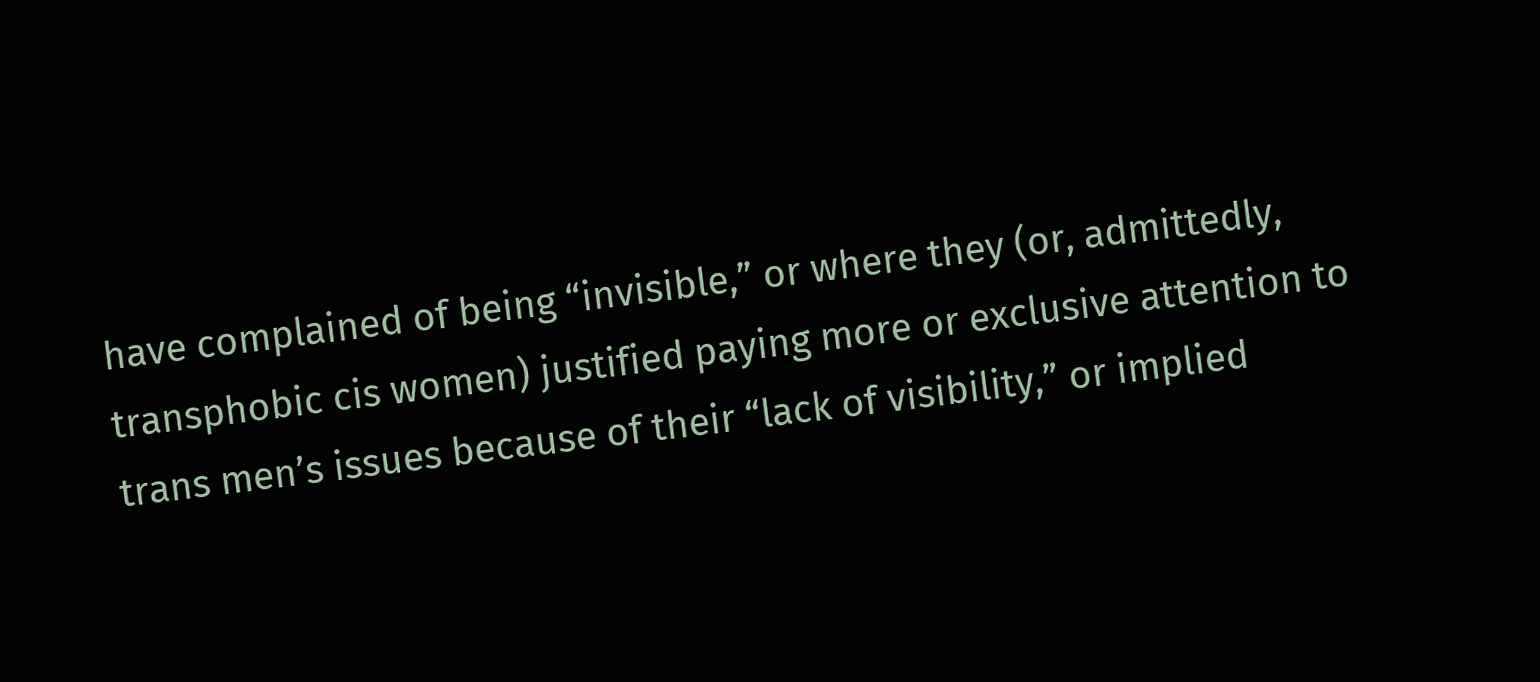have complained of being “invisible,” or where they (or, admittedly, transphobic cis women) justified paying more or exclusive attention to trans men’s issues because of their “lack of visibility,” or implied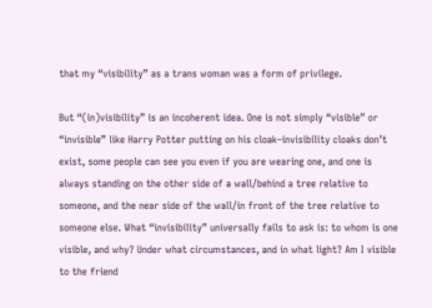that my “visibility” as a trans woman was a form of privilege.

But “(in)visibility” is an incoherent idea. One is not simply “visible” or “invisible” like Harry Potter putting on his cloak–invisibility cloaks don’t exist, some people can see you even if you are wearing one, and one is always standing on the other side of a wall/behind a tree relative to someone, and the near side of the wall/in front of the tree relative to someone else. What “invisibility” universally fails to ask is: to whom is one visible, and why? Under what circumstances, and in what light? Am I visible to the friend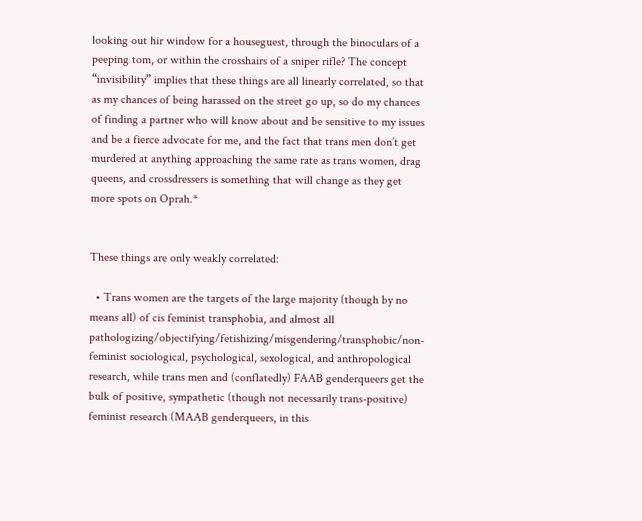looking out hir window for a houseguest, through the binoculars of a peeping tom, or within the crosshairs of a sniper rifle? The concept “invisibility” implies that these things are all linearly correlated, so that as my chances of being harassed on the street go up, so do my chances of finding a partner who will know about and be sensitive to my issues and be a fierce advocate for me, and the fact that trans men don’t get murdered at anything approaching the same rate as trans women, drag queens, and crossdressers is something that will change as they get more spots on Oprah.*


These things are only weakly correlated:

  • Trans women are the targets of the large majority (though by no means all) of cis feminist transphobia, and almost all pathologizing/objectifying/fetishizing/misgendering/transphobic/non-feminist sociological, psychological, sexological, and anthropological research, while trans men and (conflatedly) FAAB genderqueers get the bulk of positive, sympathetic (though not necessarily trans-positive) feminist research (MAAB genderqueers, in this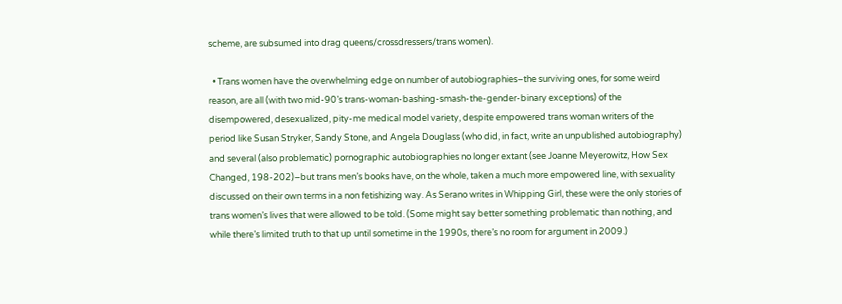scheme, are subsumed into drag queens/crossdressers/trans women).

  • Trans women have the overwhelming edge on number of autobiographies–the surviving ones, for some weird reason, are all (with two mid-90’s trans-woman-bashing-smash-the-gender-binary exceptions) of the disempowered, desexualized, pity-me medical model variety, despite empowered trans woman writers of the period like Susan Stryker, Sandy Stone, and Angela Douglass (who did, in fact, write an unpublished autobiography) and several (also problematic) pornographic autobiographies no longer extant (see Joanne Meyerowitz, How Sex Changed, 198-202)–but trans men’s books have, on the whole, taken a much more empowered line, with sexuality discussed on their own terms in a non fetishizing way. As Serano writes in Whipping Girl, these were the only stories of trans women’s lives that were allowed to be told. (Some might say better something problematic than nothing, and while there’s limited truth to that up until sometime in the 1990s, there’s no room for argument in 2009.)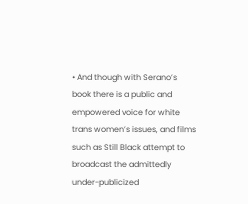• And though with Serano’s book there is a public and empowered voice for white trans women’s issues, and films such as Still Black attempt to broadcast the admittedly under-publicized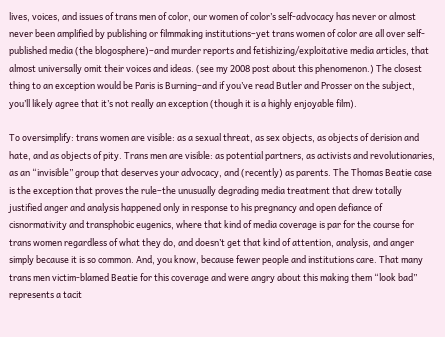lives, voices, and issues of trans men of color, our women of color’s self-advocacy has never or almost never been amplified by publishing or filmmaking institutions–yet trans women of color are all over self-published media (the blogosphere)–and murder reports and fetishizing/exploitative media articles, that almost universally omit their voices and ideas. (see my 2008 post about this phenomenon.) The closest thing to an exception would be Paris is Burning–and if you’ve read Butler and Prosser on the subject, you’ll likely agree that it’s not really an exception (though it is a highly enjoyable film).

To oversimplify: trans women are visible: as a sexual threat, as sex objects, as objects of derision and hate, and as objects of pity. Trans men are visible: as potential partners, as activists and revolutionaries, as an “invisible” group that deserves your advocacy, and (recently) as parents. The Thomas Beatie case is the exception that proves the rule–the unusually degrading media treatment that drew totally justified anger and analysis happened only in response to his pregnancy and open defiance of cisnormativity and transphobic eugenics, where that kind of media coverage is par for the course for trans women regardless of what they do, and doesn’t get that kind of attention, analysis, and anger simply because it is so common. And, you know, because fewer people and institutions care. That many trans men victim-blamed Beatie for this coverage and were angry about this making them “look bad” represents a tacit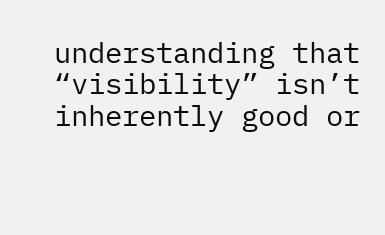understanding that “visibility” isn’t inherently good or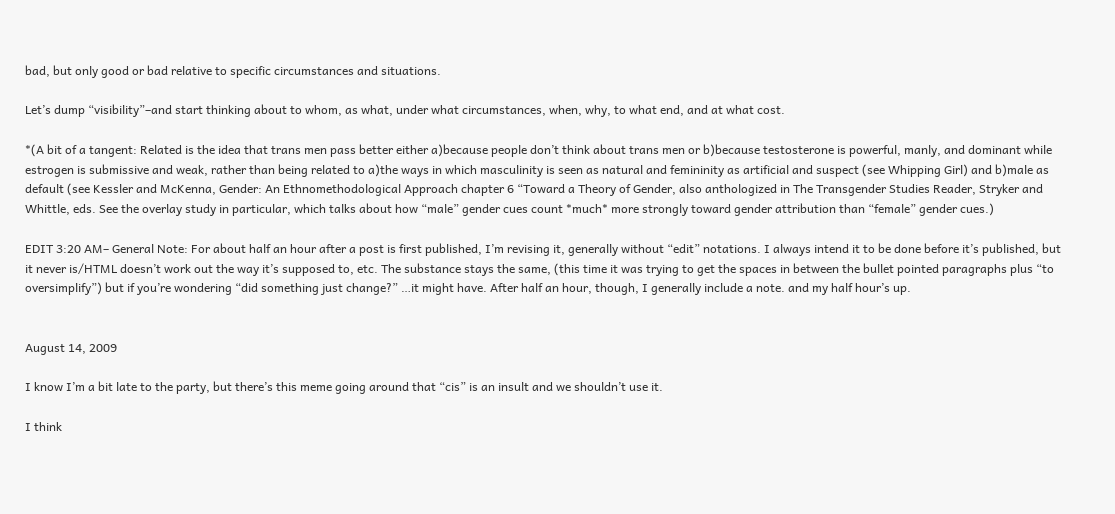bad, but only good or bad relative to specific circumstances and situations.

Let’s dump “visibility”–and start thinking about to whom, as what, under what circumstances, when, why, to what end, and at what cost.

*(A bit of a tangent: Related is the idea that trans men pass better either a)because people don’t think about trans men or b)because testosterone is powerful, manly, and dominant while estrogen is submissive and weak, rather than being related to a)the ways in which masculinity is seen as natural and femininity as artificial and suspect (see Whipping Girl) and b)male as default (see Kessler and McKenna, Gender: An Ethnomethodological Approach chapter 6 “Toward a Theory of Gender, also anthologized in The Transgender Studies Reader, Stryker and Whittle, eds. See the overlay study in particular, which talks about how “male” gender cues count *much* more strongly toward gender attribution than “female” gender cues.)

EDIT 3:20 AM– General Note: For about half an hour after a post is first published, I’m revising it, generally without “edit” notations. I always intend it to be done before it’s published, but it never is/HTML doesn’t work out the way it’s supposed to, etc. The substance stays the same, (this time it was trying to get the spaces in between the bullet pointed paragraphs plus “to oversimplify”) but if you’re wondering “did something just change?” …it might have. After half an hour, though, I generally include a note. and my half hour’s up.


August 14, 2009

I know I’m a bit late to the party, but there’s this meme going around that “cis” is an insult and we shouldn’t use it.

I think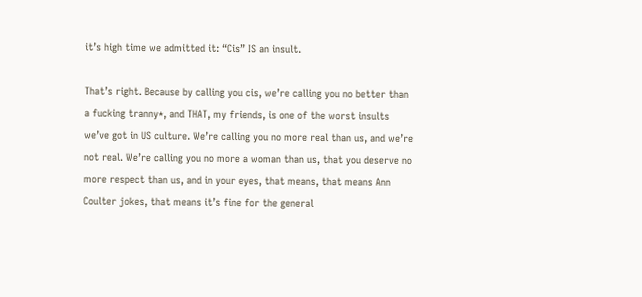it’s high time we admitted it: “Cis” IS an insult.

That’s right. Because by calling you cis, we’re calling you no better than a fucking tranny*, and THAT, my friends, is one of the worst insults we’ve got in US culture. We’re calling you no more real than us, and we’re not real. We’re calling you no more a woman than us, that you deserve no more respect than us, and in your eyes, that means, that means Ann Coulter jokes, that means it’s fine for the general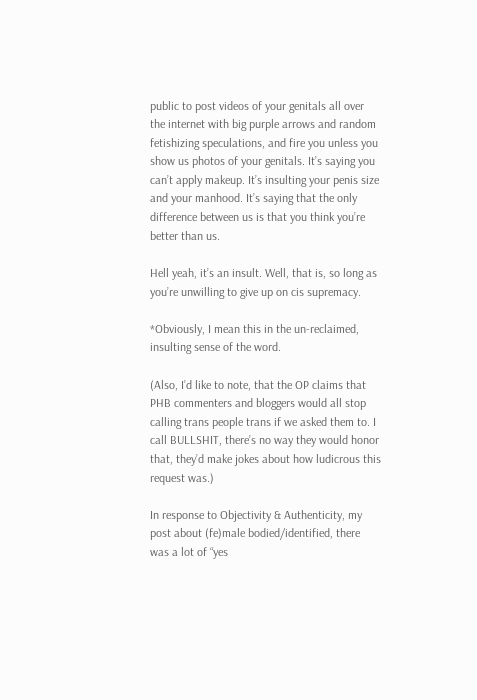public to post videos of your genitals all over the internet with big purple arrows and random fetishizing speculations, and fire you unless you show us photos of your genitals. It’s saying you can’t apply makeup. It’s insulting your penis size and your manhood. It’s saying that the only difference between us is that you think you’re better than us.

Hell yeah, it’s an insult. Well, that is, so long as you’re unwilling to give up on cis supremacy.

*Obviously, I mean this in the un-reclaimed, insulting sense of the word.

(Also, I’d like to note, that the OP claims that PHB commenters and bloggers would all stop calling trans people trans if we asked them to. I call BULLSHIT, there’s no way they would honor that, they’d make jokes about how ludicrous this request was.)

In response to Objectivity & Authenticity, my post about (fe)male bodied/identified, there was a lot of “yes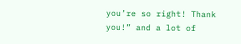you’re so right! Thank you!” and a lot of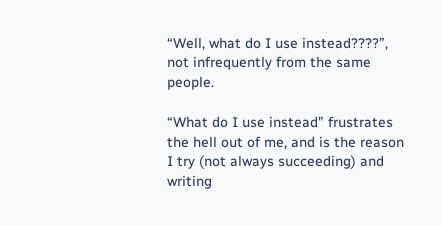“Well, what do I use instead????”, not infrequently from the same people.

“What do I use instead” frustrates the hell out of me, and is the reason I try (not always succeeding) and writing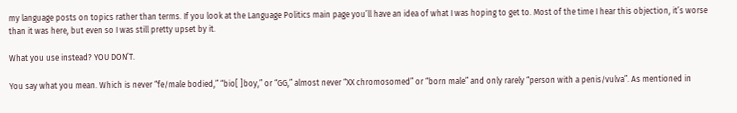my language posts on topics rather than terms. If you look at the Language Politics main page you’ll have an idea of what I was hoping to get to. Most of the time I hear this objection, it’s worse than it was here, but even so I was still pretty upset by it.

What you use instead? YOU DON’T.

You say what you mean. Which is never “fe/male bodied,” “bio[ ]boy,” or “GG,” almost never “XX chromosomed” or “born male” and only rarely “person with a penis/vulva”. As mentioned in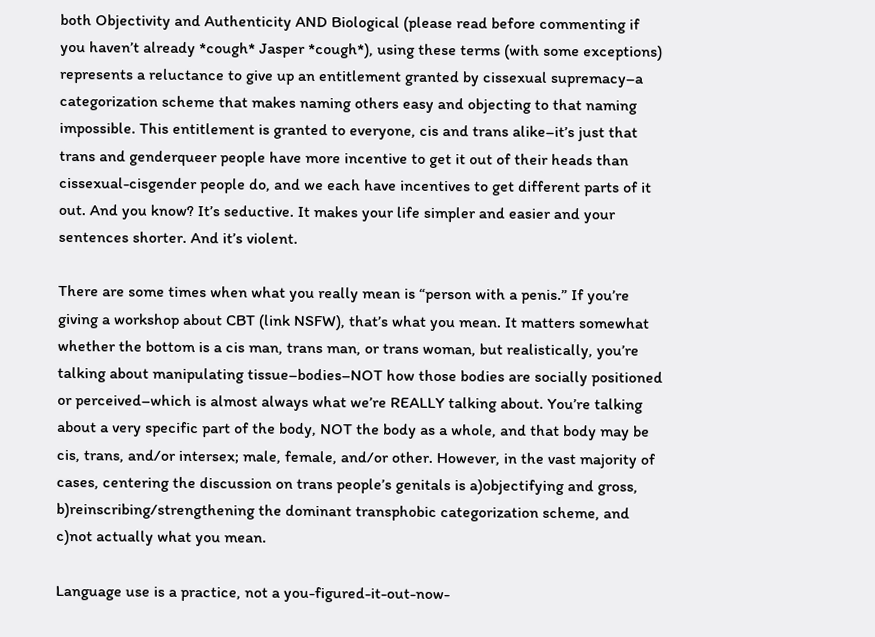both Objectivity and Authenticity AND Biological (please read before commenting if you haven’t already *cough* Jasper *cough*), using these terms (with some exceptions) represents a reluctance to give up an entitlement granted by cissexual supremacy–a categorization scheme that makes naming others easy and objecting to that naming impossible. This entitlement is granted to everyone, cis and trans alike–it’s just that trans and genderqueer people have more incentive to get it out of their heads than cissexual-cisgender people do, and we each have incentives to get different parts of it out. And you know? It’s seductive. It makes your life simpler and easier and your sentences shorter. And it’s violent.

There are some times when what you really mean is “person with a penis.” If you’re giving a workshop about CBT (link NSFW), that’s what you mean. It matters somewhat whether the bottom is a cis man, trans man, or trans woman, but realistically, you’re talking about manipulating tissue–bodies–NOT how those bodies are socially positioned or perceived–which is almost always what we’re REALLY talking about. You’re talking about a very specific part of the body, NOT the body as a whole, and that body may be cis, trans, and/or intersex; male, female, and/or other. However, in the vast majority of cases, centering the discussion on trans people’s genitals is a)objectifying and gross, b)reinscribing/strengthening the dominant transphobic categorization scheme, and c)not actually what you mean.

Language use is a practice, not a you-figured-it-out-now-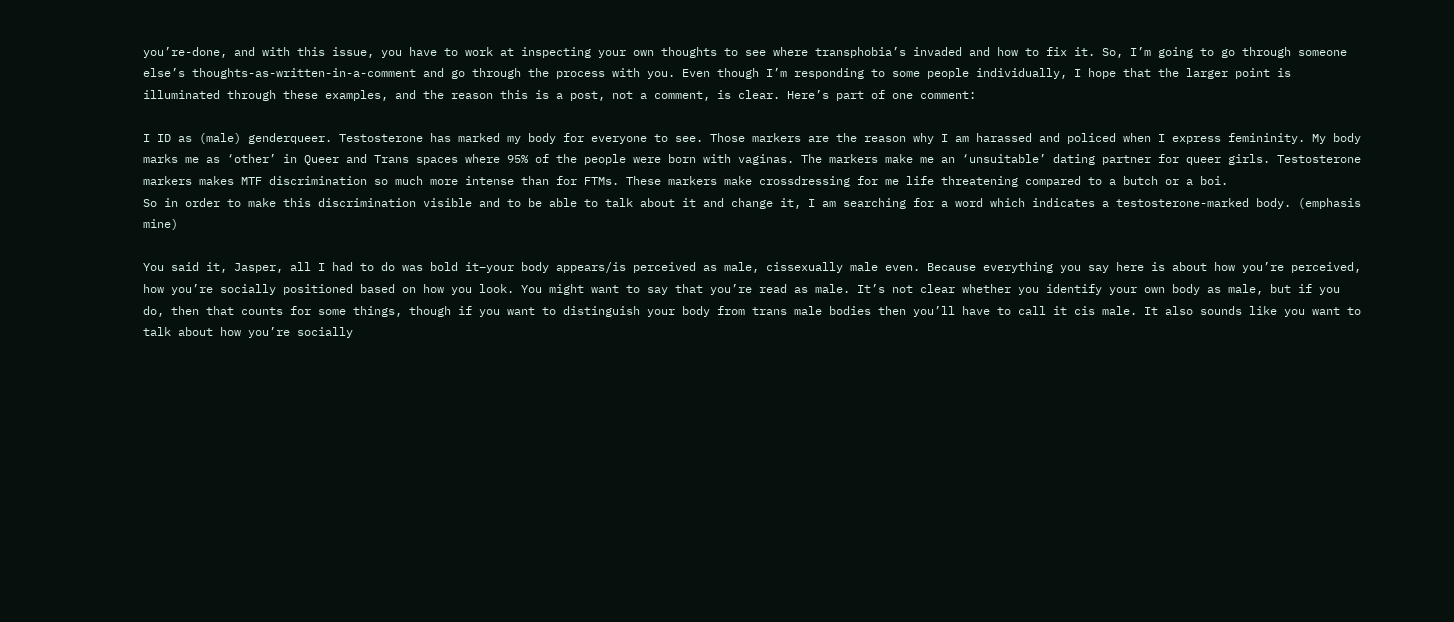you’re-done, and with this issue, you have to work at inspecting your own thoughts to see where transphobia’s invaded and how to fix it. So, I’m going to go through someone else’s thoughts-as-written-in-a-comment and go through the process with you. Even though I’m responding to some people individually, I hope that the larger point is illuminated through these examples, and the reason this is a post, not a comment, is clear. Here’s part of one comment:

I ID as (male) genderqueer. Testosterone has marked my body for everyone to see. Those markers are the reason why I am harassed and policed when I express femininity. My body marks me as ‘other’ in Queer and Trans spaces where 95% of the people were born with vaginas. The markers make me an ‘unsuitable’ dating partner for queer girls. Testosterone markers makes MTF discrimination so much more intense than for FTMs. These markers make crossdressing for me life threatening compared to a butch or a boi.
So in order to make this discrimination visible and to be able to talk about it and change it, I am searching for a word which indicates a testosterone-marked body. (emphasis mine)

You said it, Jasper, all I had to do was bold it–your body appears/is perceived as male, cissexually male even. Because everything you say here is about how you’re perceived, how you’re socially positioned based on how you look. You might want to say that you’re read as male. It’s not clear whether you identify your own body as male, but if you do, then that counts for some things, though if you want to distinguish your body from trans male bodies then you’ll have to call it cis male. It also sounds like you want to talk about how you’re socially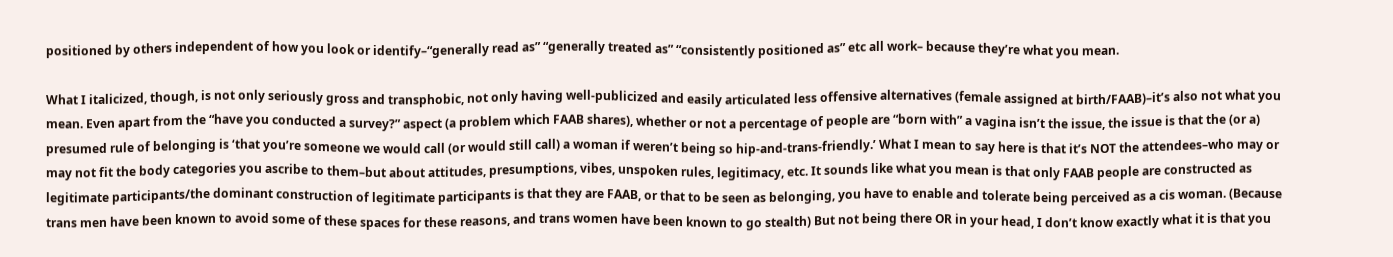positioned by others independent of how you look or identify–“generally read as” “generally treated as” “consistently positioned as” etc all work– because they’re what you mean.

What I italicized, though, is not only seriously gross and transphobic, not only having well-publicized and easily articulated less offensive alternatives (female assigned at birth/FAAB)–it’s also not what you mean. Even apart from the “have you conducted a survey?” aspect (a problem which FAAB shares), whether or not a percentage of people are “born with” a vagina isn’t the issue, the issue is that the (or a) presumed rule of belonging is ‘that you’re someone we would call (or would still call) a woman if weren’t being so hip-and-trans-friendly.’ What I mean to say here is that it’s NOT the attendees–who may or may not fit the body categories you ascribe to them–but about attitudes, presumptions, vibes, unspoken rules, legitimacy, etc. It sounds like what you mean is that only FAAB people are constructed as legitimate participants/the dominant construction of legitimate participants is that they are FAAB, or that to be seen as belonging, you have to enable and tolerate being perceived as a cis woman. (Because trans men have been known to avoid some of these spaces for these reasons, and trans women have been known to go stealth) But not being there OR in your head, I don’t know exactly what it is that you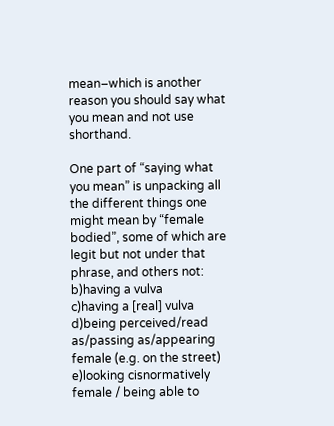mean–which is another reason you should say what you mean and not use shorthand.

One part of “saying what you mean” is unpacking all the different things one might mean by “female bodied”, some of which are legit but not under that phrase, and others not:
b)having a vulva
c)having a [real] vulva
d)being perceived/read as/passing as/appearing female (e.g. on the street)
e)looking cisnormatively female / being able to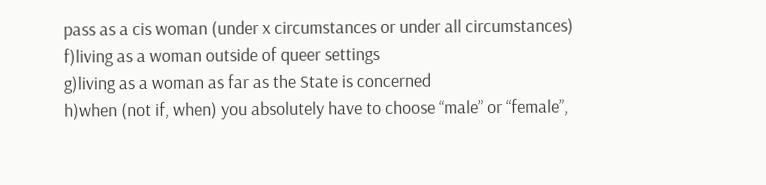pass as a cis woman (under x circumstances or under all circumstances)
f)living as a woman outside of queer settings
g)living as a woman as far as the State is concerned
h)when (not if, when) you absolutely have to choose “male” or “female”,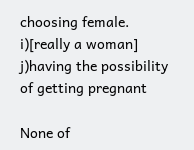choosing female.
i)[really a woman]
j)having the possibility of getting pregnant

None of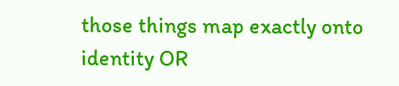those things map exactly onto identity OR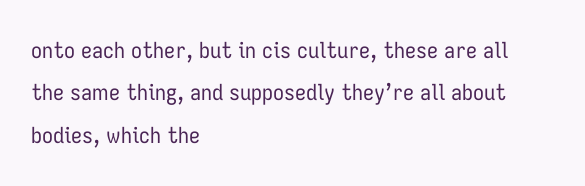onto each other, but in cis culture, these are all the same thing, and supposedly they’re all about bodies, which the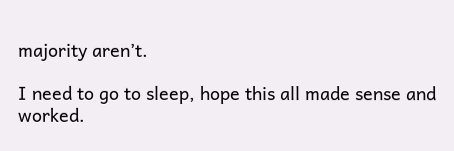majority aren’t.

I need to go to sleep, hope this all made sense and worked.